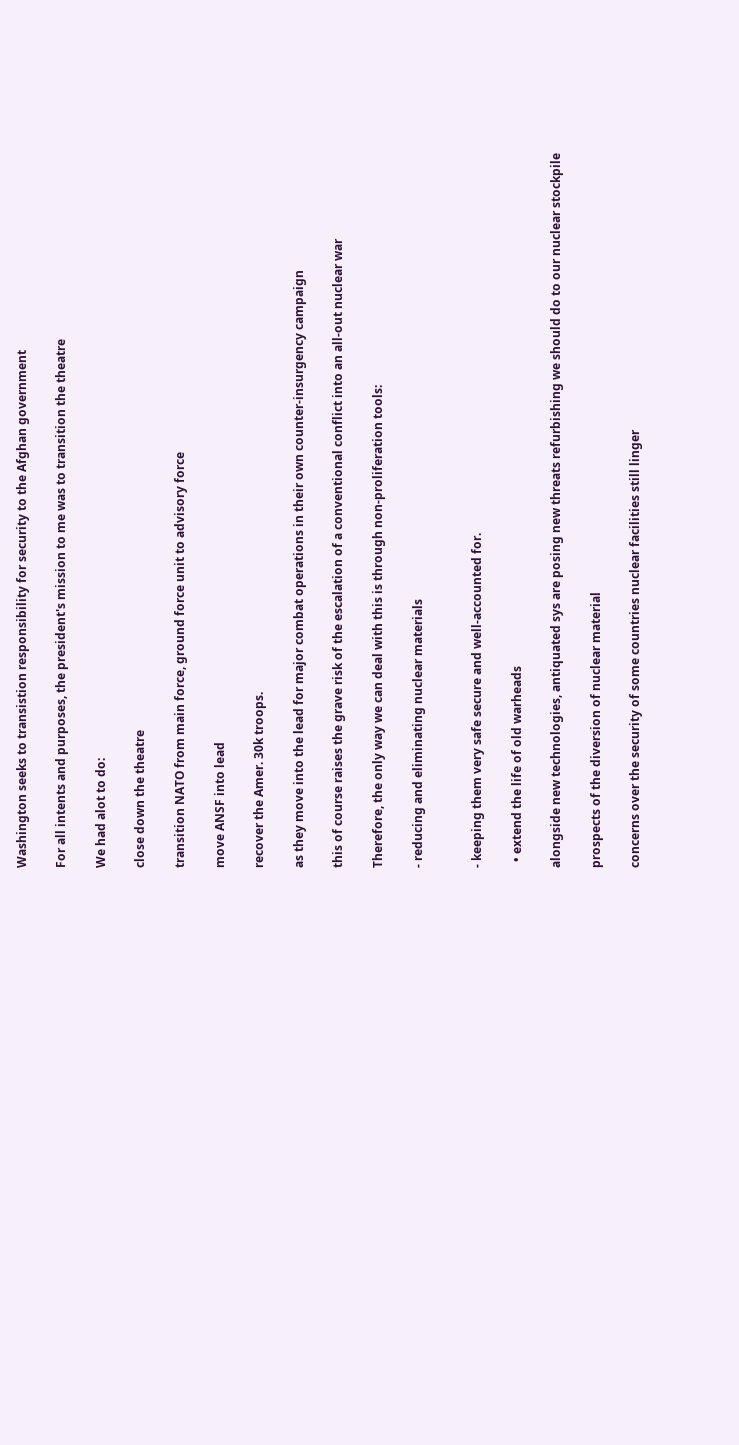Washington seeks to transistion responsibility for security to the Afghan government

For all intents and purposes, the president's mission to me was to transition the theatre

We had alot to do:

close down the theatre

transition NATO from main force, ground force unit to advisory force

move ANSF into lead

recover the Amer. 30k troops.

as they move into the lead for major combat operations in their own counter-insurgency campaign

this of course raises the grave risk of the escalation of a conventional conflict into an all-out nuclear war

Therefore, the only way we can deal with this is through non-proliferation tools:

- reducing and eliminating nuclear materials


- keeping them very safe secure and well-accounted for.

  • extend the life of old warheads

alongside new technologies, antiquated sys are posing new threats refurbishing we should do to our nuclear stockpile

prospects of the diversion of nuclear material

concerns over the security of some countries nuclear facilities still linger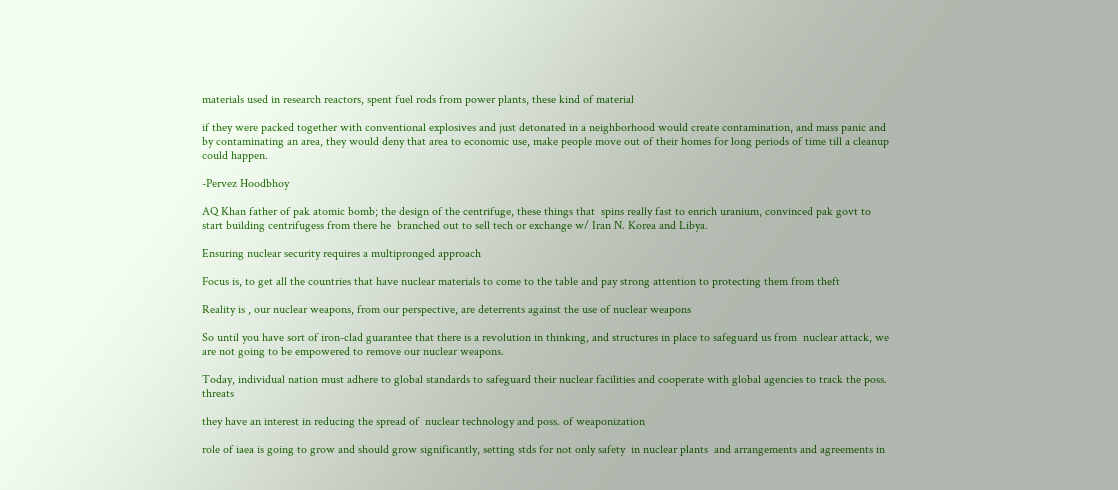materials used in research reactors, spent fuel rods from power plants, these kind of material

if they were packed together with conventional explosives and just detonated in a neighborhood would create contamination, and mass panic and by contaminating an area, they would deny that area to economic use, make people move out of their homes for long periods of time till a cleanup could happen.

-Pervez Hoodbhoy

AQ Khan father of pak atomic bomb; the design of the centrifuge, these things that  spins really fast to enrich uranium, convinced pak govt to start building centrifugess from there he  branched out to sell tech or exchange w/ Iran N. Korea and Libya.

Ensuring nuclear security requires a multipronged approach

Focus is, to get all the countries that have nuclear materials to come to the table and pay strong attention to protecting them from theft

Reality is , our nuclear weapons, from our perspective, are deterrents against the use of nuclear weapons

So until you have sort of iron-clad guarantee that there is a revolution in thinking, and structures in place to safeguard us from  nuclear attack, we are not going to be empowered to remove our nuclear weapons.

Today, individual nation must adhere to global standards to safeguard their nuclear facilities and cooperate with global agencies to track the poss. threats

they have an interest in reducing the spread of  nuclear technology and poss. of weaponization

role of iaea is going to grow and should grow significantly, setting stds for not only safety  in nuclear plants  and arrangements and agreements in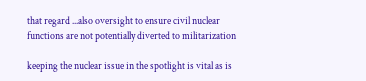that regard ...also oversight to ensure civil nuclear functions are not potentially diverted to militarization

keeping the nuclear issue in the spotlight is vital as is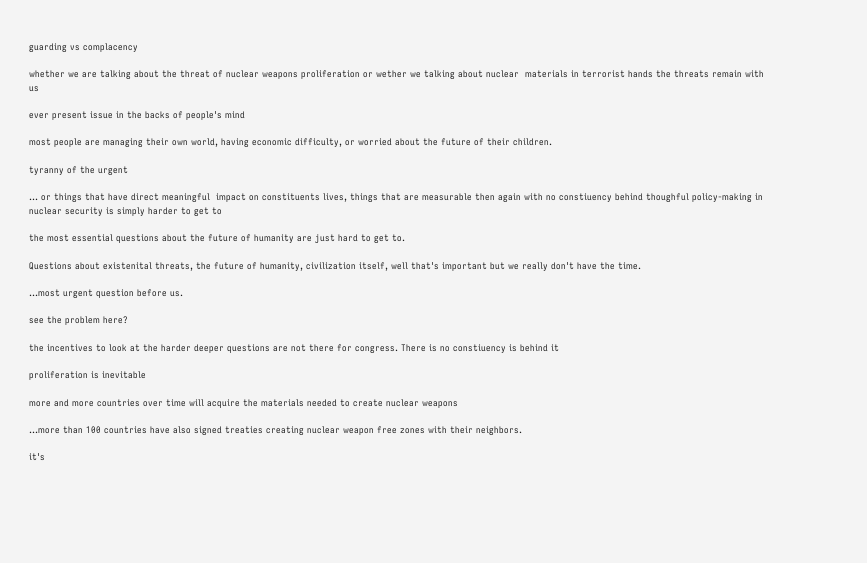guarding vs complacency

whether we are talking about the threat of nuclear weapons proliferation or wether we talking about nuclear  materials in terrorist hands the threats remain with us

ever present issue in the backs of people's mind

most people are managing their own world, having economic difficulty, or worried about the future of their children.

tyranny of the urgent

... or things that have direct meaningful  impact on constituents lives, things that are measurable then again with no constiuency behind thoughful policy-making in nuclear security is simply harder to get to

the most essential questions about the future of humanity are just hard to get to.

Questions about existenital threats, the future of humanity, civilization itself, well that's important but we really don't have the time.

...most urgent question before us.

see the problem here?

the incentives to look at the harder deeper questions are not there for congress. There is no constiuency is behind it

proliferation is inevitable

more and more countries over time will acquire the materials needed to create nuclear weapons

...more than 100 countries have also signed treaties creating nuclear weapon free zones with their neighbors.

it's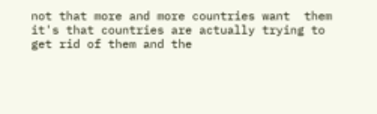not that more and more countries want  them  it's that countries are actually trying to get rid of them and the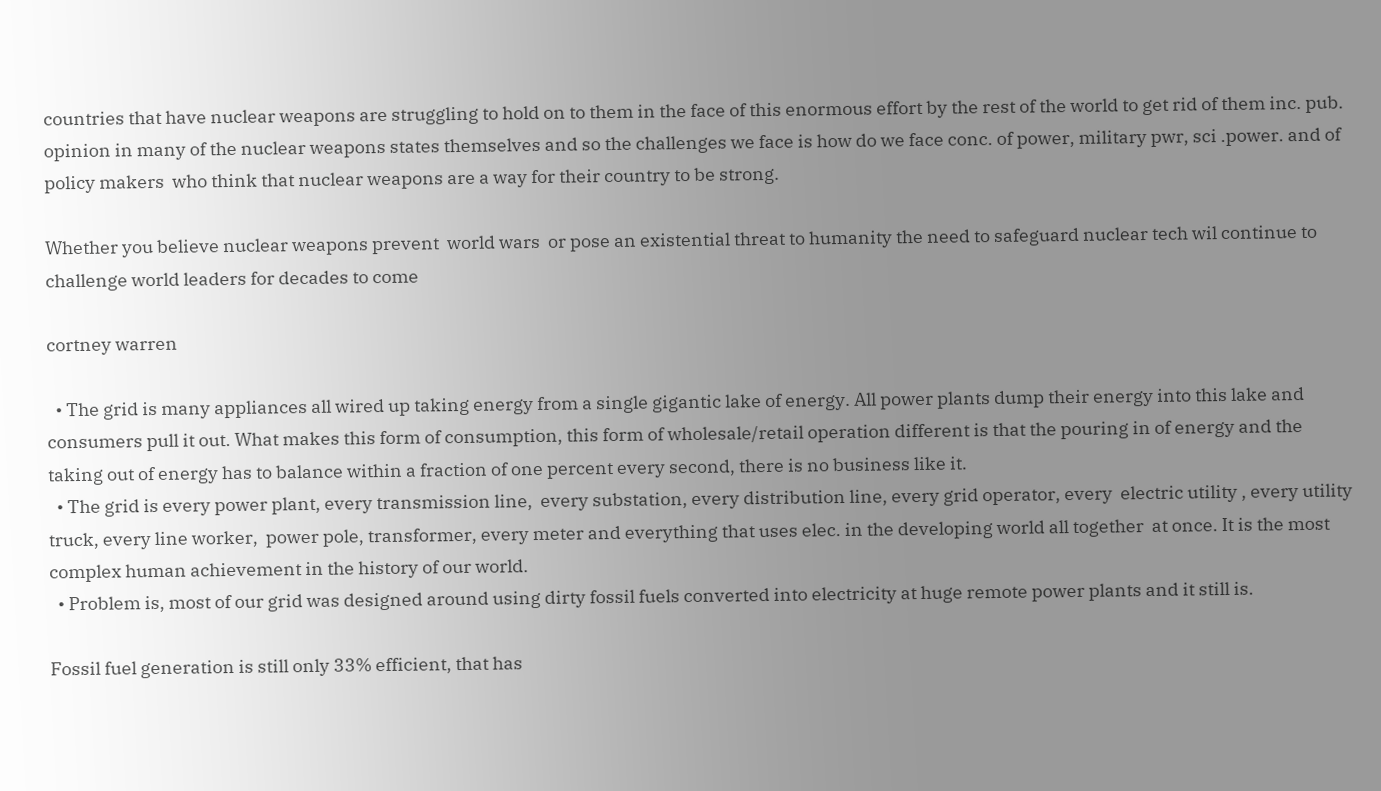countries that have nuclear weapons are struggling to hold on to them in the face of this enormous effort by the rest of the world to get rid of them inc. pub. opinion in many of the nuclear weapons states themselves and so the challenges we face is how do we face conc. of power, military pwr, sci .power. and of policy makers  who think that nuclear weapons are a way for their country to be strong.

Whether you believe nuclear weapons prevent  world wars  or pose an existential threat to humanity the need to safeguard nuclear tech wil continue to challenge world leaders for decades to come

cortney warren

  • The grid is many appliances all wired up taking energy from a single gigantic lake of energy. All power plants dump their energy into this lake and consumers pull it out. What makes this form of consumption, this form of wholesale/retail operation different is that the pouring in of energy and the taking out of energy has to balance within a fraction of one percent every second, there is no business like it.
  • The grid is every power plant, every transmission line,  every substation, every distribution line, every grid operator, every  electric utility , every utility truck, every line worker,  power pole, transformer, every meter and everything that uses elec. in the developing world all together  at once. It is the most complex human achievement in the history of our world.
  • Problem is, most of our grid was designed around using dirty fossil fuels converted into electricity at huge remote power plants and it still is.

Fossil fuel generation is still only 33% efficient, that has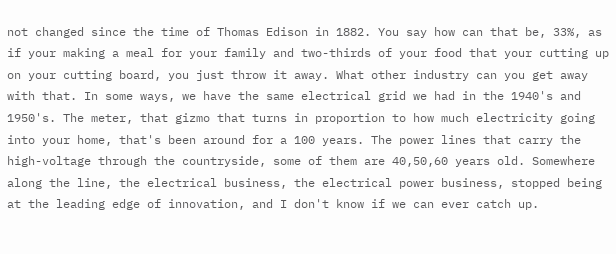not changed since the time of Thomas Edison in 1882. You say how can that be, 33%, as if your making a meal for your family and two-thirds of your food that your cutting up on your cutting board, you just throw it away. What other industry can you get away with that. In some ways, we have the same electrical grid we had in the 1940's and 1950's. The meter, that gizmo that turns in proportion to how much electricity going into your home, that's been around for a 100 years. The power lines that carry the high-voltage through the countryside, some of them are 40,50,60 years old. Somewhere along the line, the electrical business, the electrical power business, stopped being at the leading edge of innovation, and I don't know if we can ever catch up.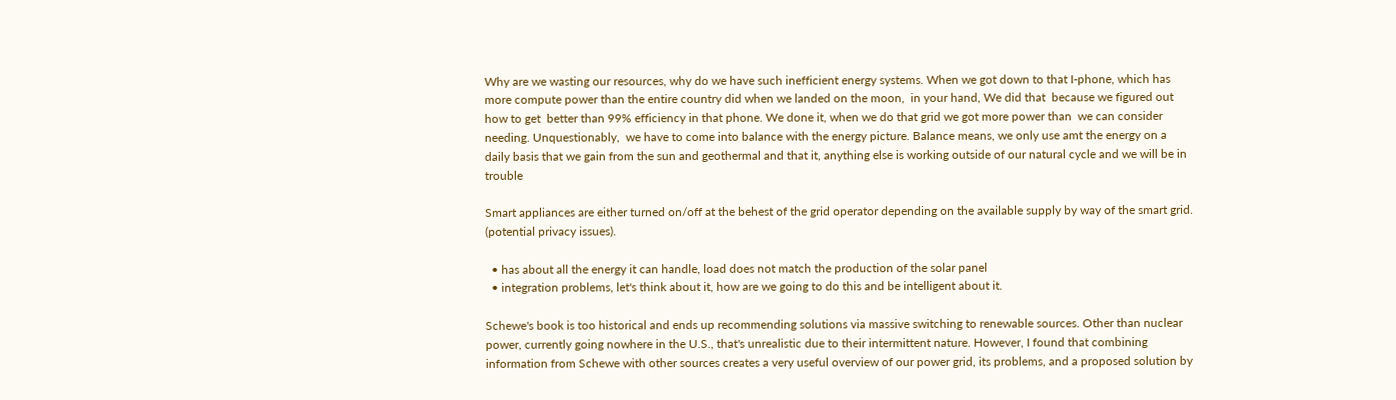Why are we wasting our resources, why do we have such inefficient energy systems. When we got down to that I-phone, which has more compute power than the entire country did when we landed on the moon,  in your hand, We did that  because we figured out how to get  better than 99% efficiency in that phone. We done it, when we do that grid we got more power than  we can consider needing. Unquestionably,  we have to come into balance with the energy picture. Balance means, we only use amt the energy on a daily basis that we gain from the sun and geothermal and that it, anything else is working outside of our natural cycle and we will be in trouble

Smart appliances are either turned on/off at the behest of the grid operator depending on the available supply by way of the smart grid. (potential privacy issues).

  • has about all the energy it can handle, load does not match the production of the solar panel
  • integration problems, let's think about it, how are we going to do this and be intelligent about it.

Schewe's book is too historical and ends up recommending solutions via massive switching to renewable sources. Other than nuclear power, currently going nowhere in the U.S., that's unrealistic due to their intermittent nature. However, I found that combining information from Schewe with other sources creates a very useful overview of our power grid, its problems, and a proposed solution by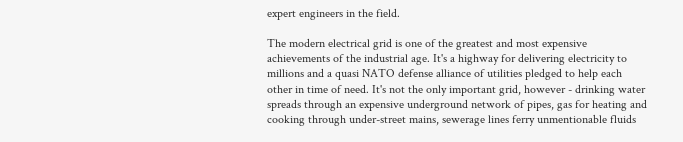expert engineers in the field.

The modern electrical grid is one of the greatest and most expensive achievements of the industrial age. It's a highway for delivering electricity to millions and a quasi NATO defense alliance of utilities pledged to help each other in time of need. It's not the only important grid, however - drinking water spreads through an expensive underground network of pipes, gas for heating and cooking through under-street mains, sewerage lines ferry unmentionable fluids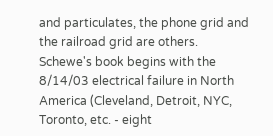and particulates, the phone grid and the railroad grid are others. Schewe's book begins with the 8/14/03 electrical failure in North America (Cleveland, Detroit, NYC, Toronto, etc. - eight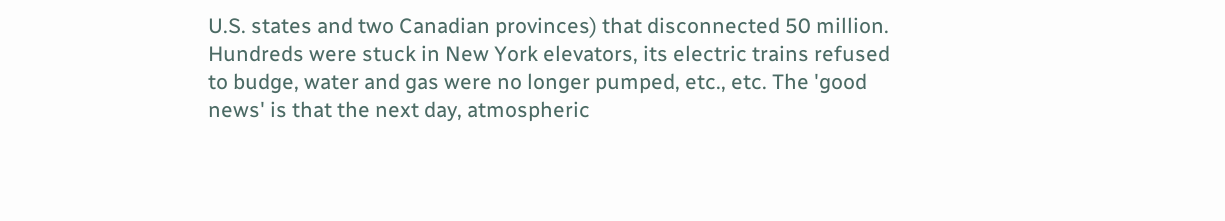U.S. states and two Canadian provinces) that disconnected 50 million. Hundreds were stuck in New York elevators, its electric trains refused to budge, water and gas were no longer pumped, etc., etc. The 'good news' is that the next day, atmospheric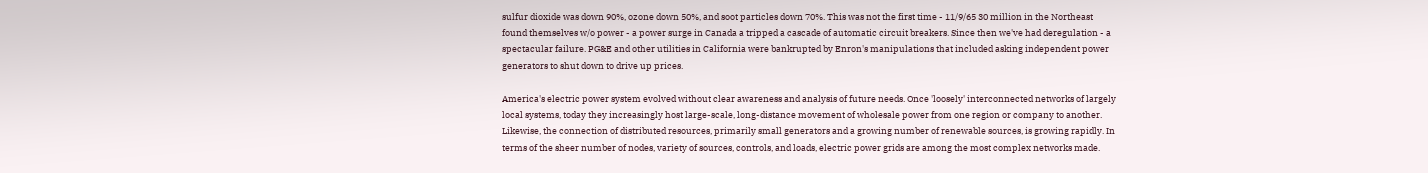sulfur dioxide was down 90%, ozone down 50%, and soot particles down 70%. This was not the first time - 11/9/65 30 million in the Northeast found themselves w/o power - a power surge in Canada a tripped a cascade of automatic circuit breakers. Since then we've had deregulation - a spectacular failure. PG&E and other utilities in California were bankrupted by Enron's manipulations that included asking independent power generators to shut down to drive up prices.

America's electric power system evolved without clear awareness and analysis of future needs. Once 'loosely' interconnected networks of largely local systems, today they increasingly host large-scale, long-distance movement of wholesale power from one region or company to another. Likewise, the connection of distributed resources, primarily small generators and a growing number of renewable sources, is growing rapidly. In terms of the sheer number of nodes, variety of sources, controls, and loads, electric power grids are among the most complex networks made.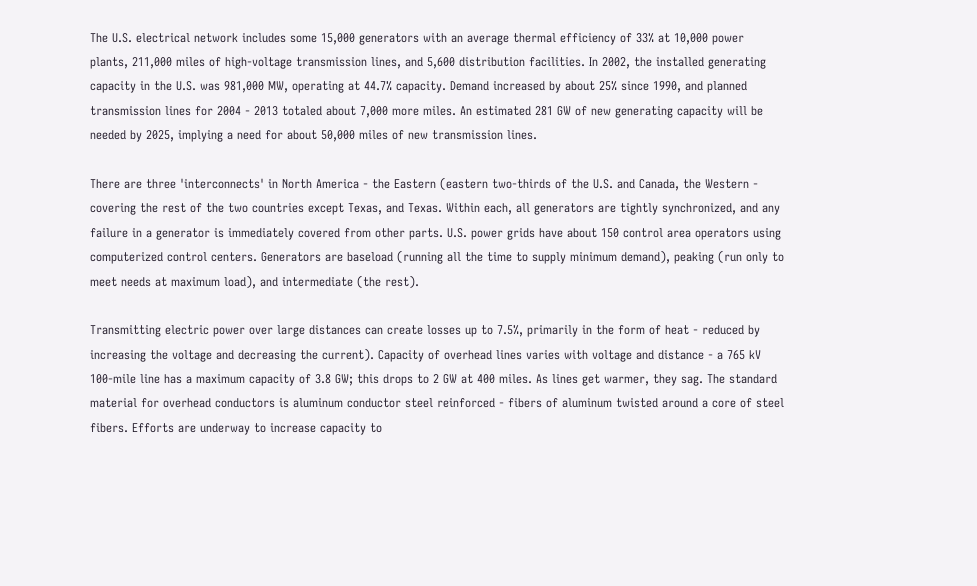The U.S. electrical network includes some 15,000 generators with an average thermal efficiency of 33% at 10,000 power plants, 211,000 miles of high-voltage transmission lines, and 5,600 distribution facilities. In 2002, the installed generating capacity in the U.S. was 981,000 MW, operating at 44.7% capacity. Demand increased by about 25% since 1990, and planned transmission lines for 2004 - 2013 totaled about 7,000 more miles. An estimated 281 GW of new generating capacity will be needed by 2025, implying a need for about 50,000 miles of new transmission lines.

There are three 'interconnects' in North America - the Eastern (eastern two-thirds of the U.S. and Canada, the Western - covering the rest of the two countries except Texas, and Texas. Within each, all generators are tightly synchronized, and any failure in a generator is immediately covered from other parts. U.S. power grids have about 150 control area operators using computerized control centers. Generators are baseload (running all the time to supply minimum demand), peaking (run only to meet needs at maximum load), and intermediate (the rest).

Transmitting electric power over large distances can create losses up to 7.5%, primarily in the form of heat - reduced by increasing the voltage and decreasing the current). Capacity of overhead lines varies with voltage and distance - a 765 kV 100-mile line has a maximum capacity of 3.8 GW; this drops to 2 GW at 400 miles. As lines get warmer, they sag. The standard material for overhead conductors is aluminum conductor steel reinforced - fibers of aluminum twisted around a core of steel fibers. Efforts are underway to increase capacity to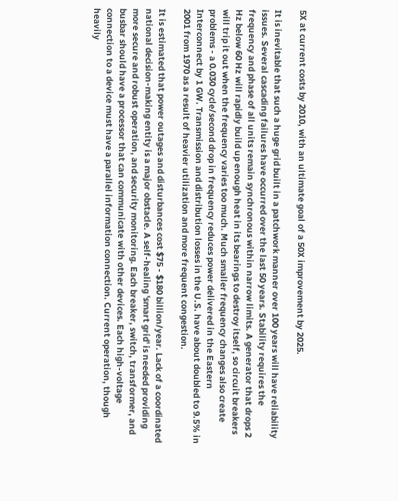5X at current costs by 2010, with an ultimate goal of a 50X improvement by 2025.

It is inevitable that such a huge grid built in a patchwork manner over 100 years will have reliability issues. Several cascading failures have occurred over the last 50 years. Stability requires the frequency and phase of all units remain synchronous within narrow limits. A generator that drops 2 Hz below 60 Hz will rapidly build up enough heat in its bearings to destroy itself, so circuit breakers will trip it out when the frequency varies too much. Much smaller frequency changes also create problems - a 0.030 cycle/second drop in frequency reduces power delivered in the Eastern Interconnect by 1 GW. Transmission and distribution losses in the U.S. have about doubled to 9.5% in 2001 from 1970 as a result of heavier utilization and more frequent congestion.

It is estimated that power outages and disturbances cost $75 - $180 billion/year. Lack of a coordinated national decision-making entity is a major obstacle. A self-healing 'smart grid' is needed providing more secure and robust operation, and security monitoring. Each breaker, switch, transformer, and busbar should have a processor that can communicate with other devices. Each high-voltage connection to a device must have a parallel information connection. Current operation, though heavily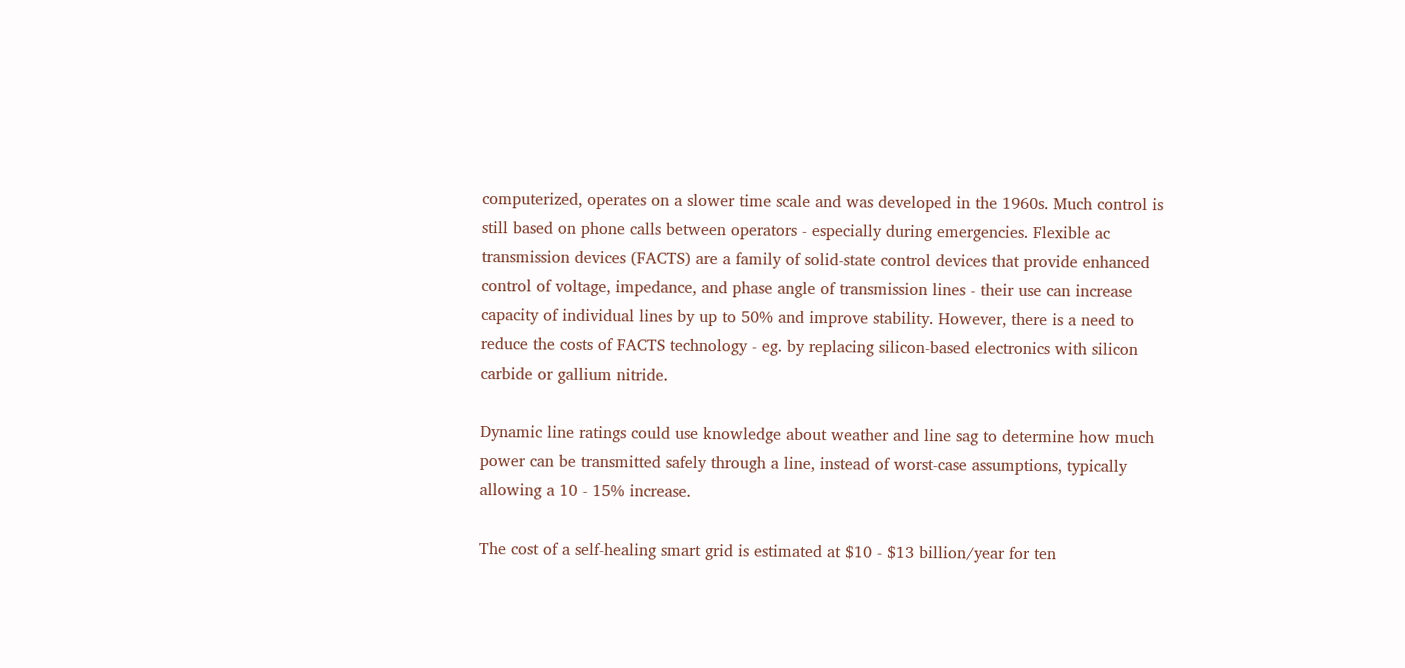computerized, operates on a slower time scale and was developed in the 1960s. Much control is still based on phone calls between operators - especially during emergencies. Flexible ac transmission devices (FACTS) are a family of solid-state control devices that provide enhanced control of voltage, impedance, and phase angle of transmission lines - their use can increase capacity of individual lines by up to 50% and improve stability. However, there is a need to reduce the costs of FACTS technology - eg. by replacing silicon-based electronics with silicon carbide or gallium nitride.

Dynamic line ratings could use knowledge about weather and line sag to determine how much power can be transmitted safely through a line, instead of worst-case assumptions, typically allowing a 10 - 15% increase.

The cost of a self-healing smart grid is estimated at $10 - $13 billion/year for ten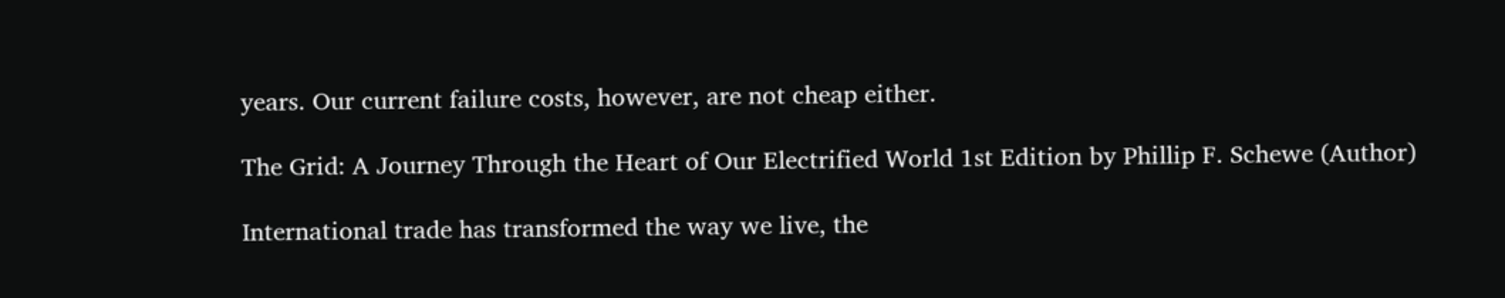years. Our current failure costs, however, are not cheap either.

The Grid: A Journey Through the Heart of Our Electrified World 1st Edition by Phillip F. Schewe (Author)

International trade has transformed the way we live, the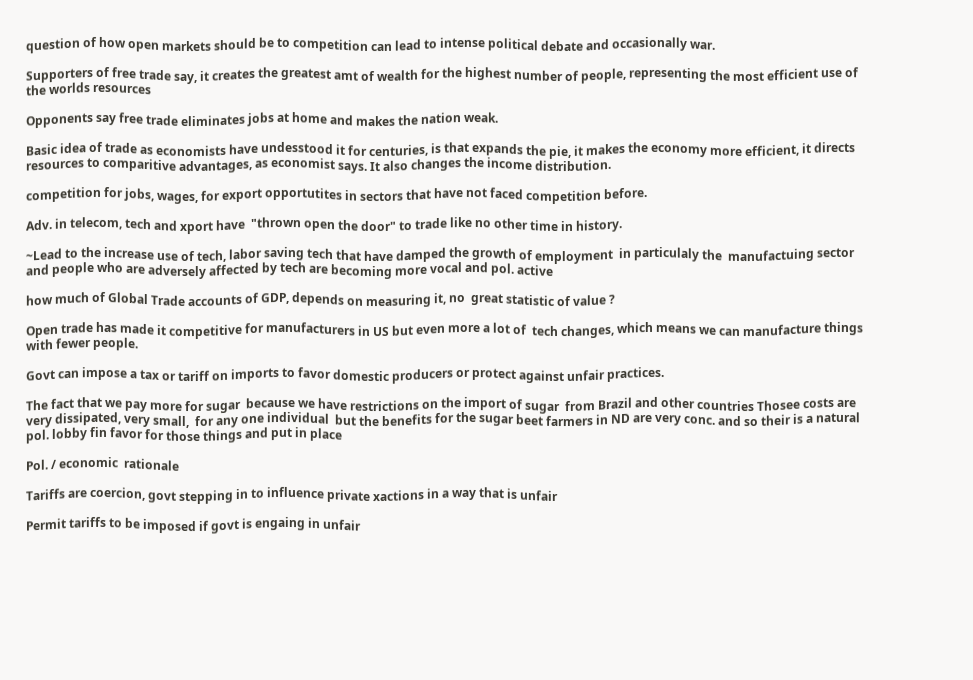question of how open markets should be to competition can lead to intense political debate and occasionally war.

Supporters of free trade say, it creates the greatest amt of wealth for the highest number of people, representing the most efficient use of the worlds resources

Opponents say free trade eliminates jobs at home and makes the nation weak.

Basic idea of trade as economists have undesstood it for centuries, is that expands the pie, it makes the economy more efficient, it directs resources to comparitive advantages, as economist says. It also changes the income distribution.

competition for jobs, wages, for export opportutites in sectors that have not faced competition before.

Adv. in telecom, tech and xport have  "thrown open the door" to trade like no other time in history.

~Lead to the increase use of tech, labor saving tech that have damped the growth of employment  in particulaly the  manufactuing sector and people who are adversely affected by tech are becoming more vocal and pol. active

how much of Global Trade accounts of GDP, depends on measuring it, no  great statistic of value ?

Open trade has made it competitive for manufacturers in US but even more a lot of  tech changes, which means we can manufacture things with fewer people.

Govt can impose a tax or tariff on imports to favor domestic producers or protect against unfair practices.

The fact that we pay more for sugar  because we have restrictions on the import of sugar  from Brazil and other countries Thosee costs are very dissipated, very small,  for any one individual  but the benefits for the sugar beet farmers in ND are very conc. and so their is a natural pol. lobby fin favor for those things and put in place

Pol. / economic  rationale

Tariffs are coercion, govt stepping in to influence private xactions in a way that is unfair

Permit tariffs to be imposed if govt is engaing in unfair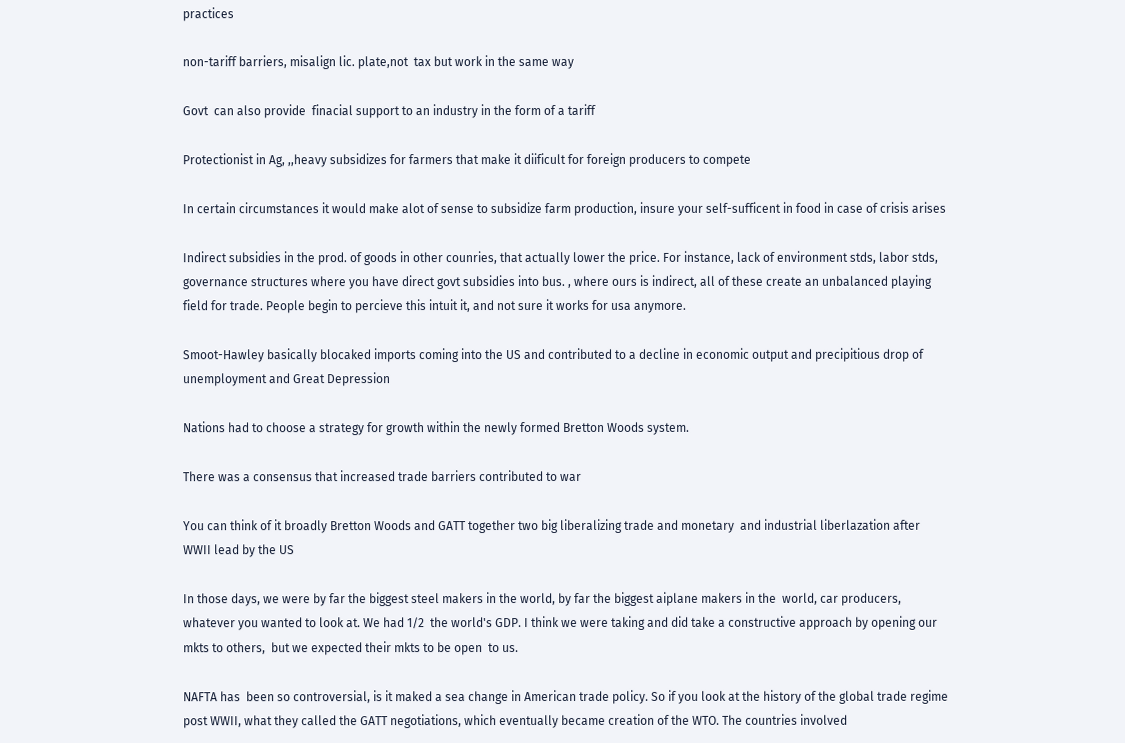practices

non-tariff barriers, misalign lic. plate,not  tax but work in the same way

Govt  can also provide  finacial support to an industry in the form of a tariff

Protectionist in Ag, ,,heavy subsidizes for farmers that make it diificult for foreign producers to compete

In certain circumstances it would make alot of sense to subsidize farm production, insure your self-sufficent in food in case of crisis arises

Indirect subsidies in the prod. of goods in other counries, that actually lower the price. For instance, lack of environment stds, labor stds, governance structures where you have direct govt subsidies into bus. , where ours is indirect, all of these create an unbalanced playing field for trade. People begin to percieve this intuit it, and not sure it works for usa anymore.

Smoot-Hawley basically blocaked imports coming into the US and contributed to a decline in economic output and precipitious drop of unemployment and Great Depression

Nations had to choose a strategy for growth within the newly formed Bretton Woods system.

There was a consensus that increased trade barriers contributed to war

You can think of it broadly Bretton Woods and GATT together two big liberalizing trade and monetary  and industrial liberlazation after WWII lead by the US

In those days, we were by far the biggest steel makers in the world, by far the biggest aiplane makers in the  world, car producers, whatever you wanted to look at. We had 1/2  the world's GDP. I think we were taking and did take a constructive approach by opening our mkts to others,  but we expected their mkts to be open  to us.

NAFTA has  been so controversial, is it maked a sea change in American trade policy. So if you look at the history of the global trade regime post WWII, what they called the GATT negotiations, which eventually became creation of the WTO. The countries involved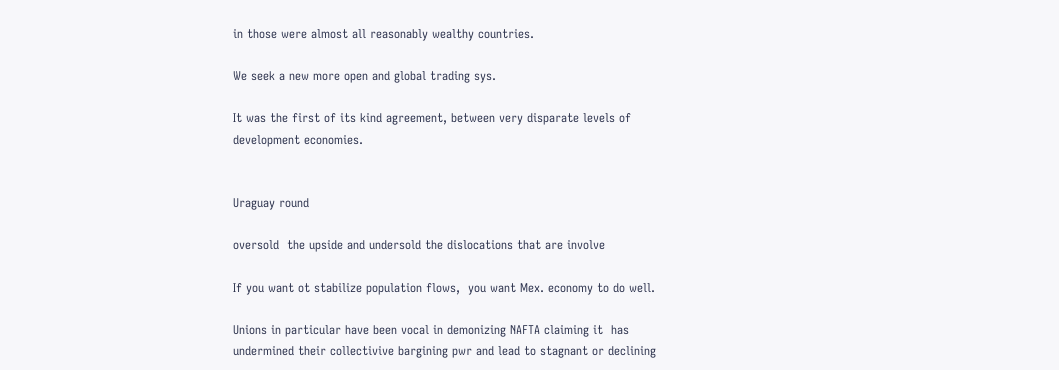in those were almost all reasonably wealthy countries.

We seek a new more open and global trading sys.

It was the first of its kind agreement, between very disparate levels of development economies.


Uraguay round

oversold  the upside and undersold the dislocations that are involve

If you want ot stabilize population flows,  you want Mex. economy to do well.

Unions in particular have been vocal in demonizing NAFTA claiming it  has undermined their collectivive bargining pwr and lead to stagnant or declining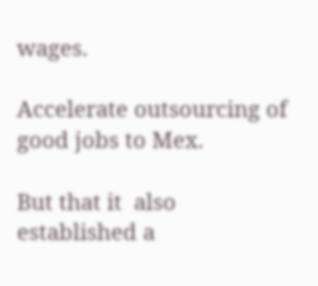wages.

Accelerate outsourcing of good jobs to Mex.

But that it  also established a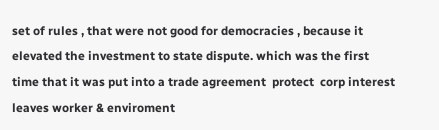set of rules , that were not good for democracies , because it elevated the investment to state dispute. which was the first time that it was put into a trade agreement  protect  corp interest leaves worker & enviroment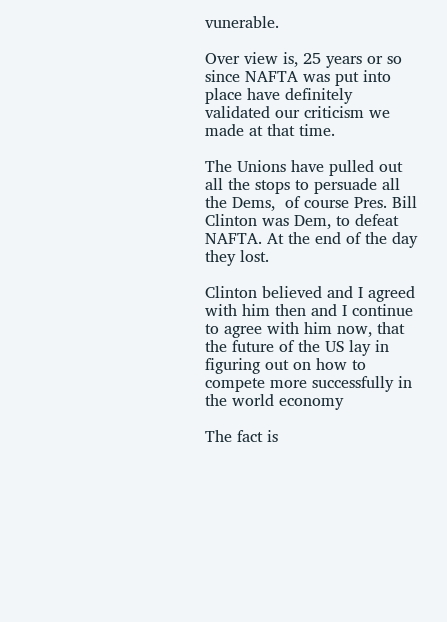vunerable.

Over view is, 25 years or so since NAFTA was put into place have definitely validated our criticism we made at that time.

The Unions have pulled out all the stops to persuade all the Dems,  of course Pres. Bill Clinton was Dem, to defeat NAFTA. At the end of the day they lost.

Clinton believed and I agreed with him then and I continue to agree with him now, that the future of the US lay in figuring out on how to compete more successfully in the world economy

The fact is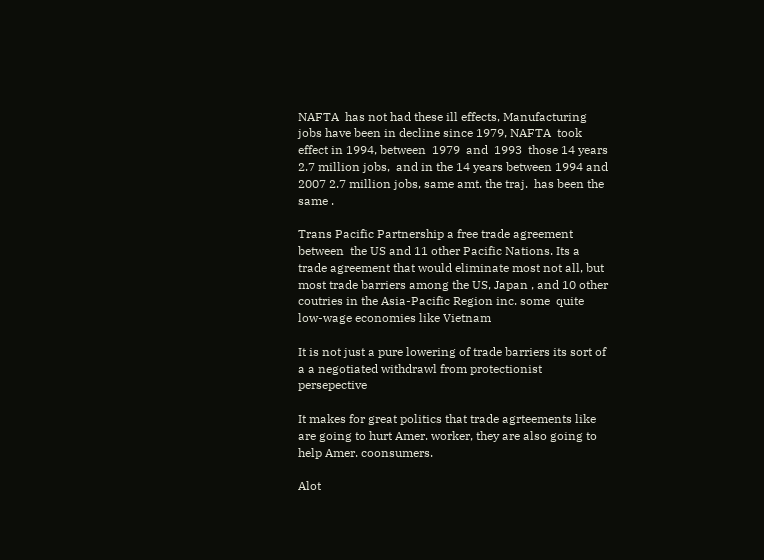NAFTA  has not had these ill effects, Manufacturing jobs have been in decline since 1979, NAFTA  took effect in 1994, between  1979  and  1993  those 14 years 2.7 million jobs,  and in the 14 years between 1994 and 2007 2.7 million jobs, same amt. the traj.  has been the same .

Trans Pacific Partnership a free trade agreement between  the US and 11 other Pacific Nations. Its a trade agreement that would eliminate most not all, but most trade barriers among the US, Japan , and 10 other coutries in the Asia-Pacific Region inc. some  quite low-wage economies like Vietnam

It is not just a pure lowering of trade barriers its sort of a a negotiated withdrawl from protectionist persepective

It makes for great politics that trade agrteements like are going to hurt Amer. worker, they are also going to help Amer. coonsumers.

Alot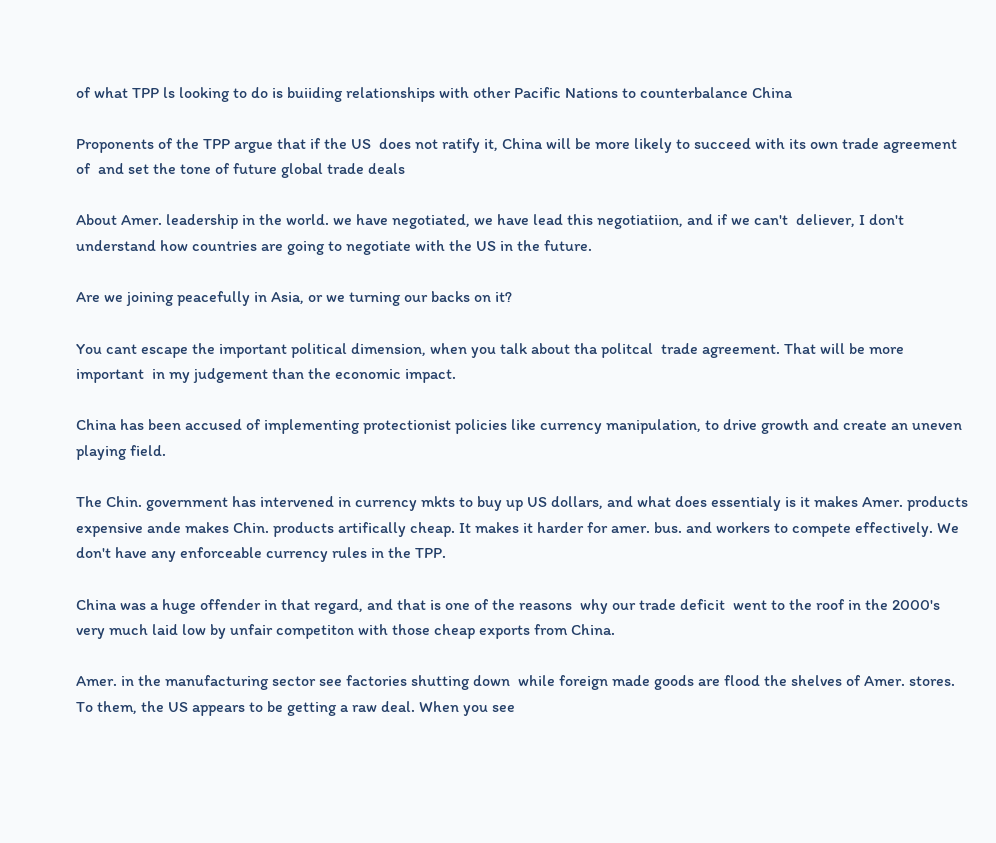of what TPP ls looking to do is buiiding relationships with other Pacific Nations to counterbalance China

Proponents of the TPP argue that if the US  does not ratify it, China will be more likely to succeed with its own trade agreement of  and set the tone of future global trade deals

About Amer. leadership in the world. we have negotiated, we have lead this negotiatiion, and if we can't  deliever, I don't understand how countries are going to negotiate with the US in the future.

Are we joining peacefully in Asia, or we turning our backs on it?

You cant escape the important political dimension, when you talk about tha politcal  trade agreement. That will be more important  in my judgement than the economic impact.

China has been accused of implementing protectionist policies like currency manipulation, to drive growth and create an uneven playing field.

The Chin. government has intervened in currency mkts to buy up US dollars, and what does essentialy is it makes Amer. products expensive ande makes Chin. products artifically cheap. It makes it harder for amer. bus. and workers to compete effectively. We don't have any enforceable currency rules in the TPP.

China was a huge offender in that regard, and that is one of the reasons  why our trade deficit  went to the roof in the 2000's very much laid low by unfair competiton with those cheap exports from China.

Amer. in the manufacturing sector see factories shutting down  while foreign made goods are flood the shelves of Amer. stores. To them, the US appears to be getting a raw deal. When you see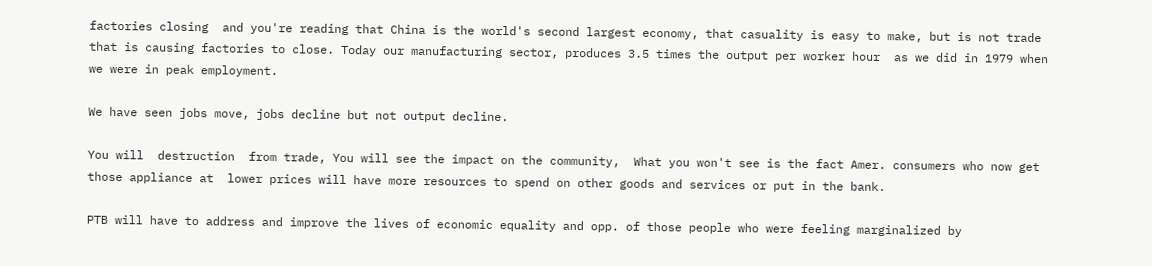factories closing  and you're reading that China is the world's second largest economy, that casuality is easy to make, but is not trade that is causing factories to close. Today our manufacturing sector, produces 3.5 times the output per worker hour  as we did in 1979 when we were in peak employment.

We have seen jobs move, jobs decline but not output decline.

You will  destruction  from trade, You will see the impact on the community,  What you won't see is the fact Amer. consumers who now get those appliance at  lower prices will have more resources to spend on other goods and services or put in the bank.

PTB will have to address and improve the lives of economic equality and opp. of those people who were feeling marginalized by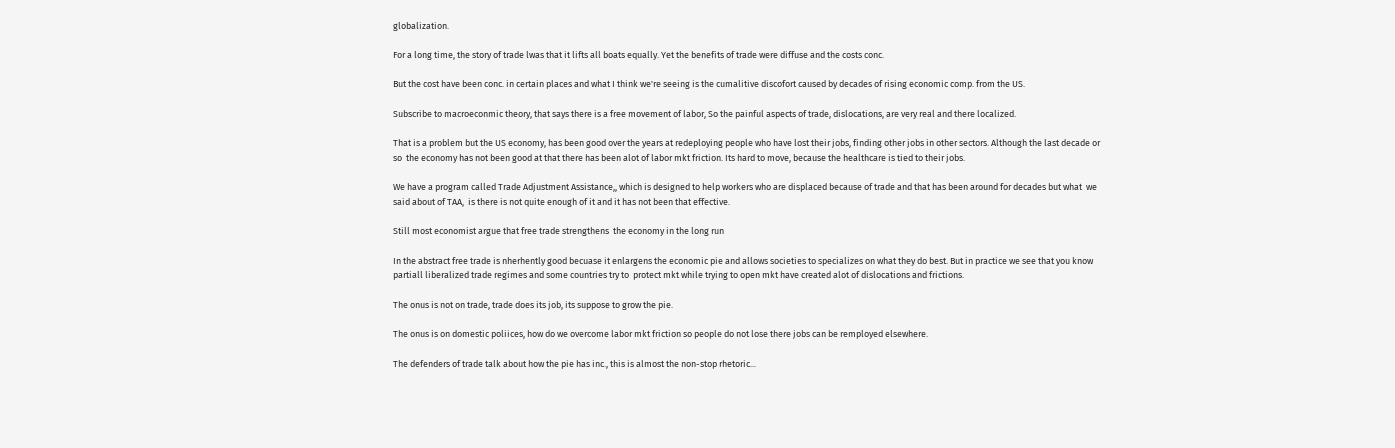globalization.

For a long time, the story of trade lwas that it lifts all boats equally. Yet the benefits of trade were diffuse and the costs conc.

But the cost have been conc. in certain places and what I think we're seeing is the cumalitive discofort caused by decades of rising economic comp. from the US.

Subscribe to macroeconmic theory, that says there is a free movement of labor, So the painful aspects of trade, dislocations, are very real and there localized.

That is a problem but the US economy, has been good over the years at redeploying people who have lost their jobs, finding other jobs in other sectors. Although the last decade or so  the economy has not been good at that there has been alot of labor mkt friction. Its hard to move, because the healthcare is tied to their jobs.

We have a program called Trade Adjustment Assistance,, which is designed to help workers who are displaced because of trade and that has been around for decades but what  we said about of TAA,  is there is not quite enough of it and it has not been that effective.

Still most economist argue that free trade strengthens  the economy in the long run

In the abstract free trade is nherhently good becuase it enlargens the economic pie and allows societies to specializes on what they do best. But in practice we see that you know partiall liberalized trade regimes and some countries try to  protect mkt while trying to open mkt have created alot of dislocations and frictions.

The onus is not on trade, trade does its job, its suppose to grow the pie.

The onus is on domestic poliices, how do we overcome labor mkt friction so people do not lose there jobs can be remployed elsewhere.

The defenders of trade talk about how the pie has inc., this is almost the non-stop rhetoric...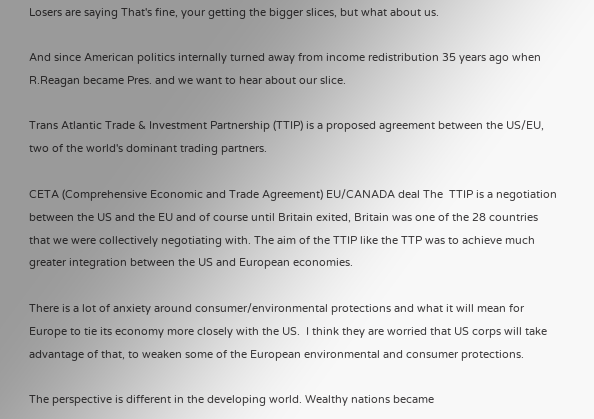Losers are saying That's fine, your getting the bigger slices, but what about us.

And since American politics internally turned away from income redistribution 35 years ago when R.Reagan became Pres. and we want to hear about our slice.

Trans Atlantic Trade & Investment Partnership (TTIP) is a proposed agreement between the US/EU, two of the world's dominant trading partners.

CETA (Comprehensive Economic and Trade Agreement) EU/CANADA deal The  TTIP is a negotiation between the US and the EU and of course until Britain exited, Britain was one of the 28 countries that we were collectively negotiating with. The aim of the TTIP like the TTP was to achieve much greater integration between the US and European economies.

There is a lot of anxiety around consumer/environmental protections and what it will mean for Europe to tie its economy more closely with the US.  I think they are worried that US corps will take advantage of that, to weaken some of the European environmental and consumer protections.

The perspective is different in the developing world. Wealthy nations became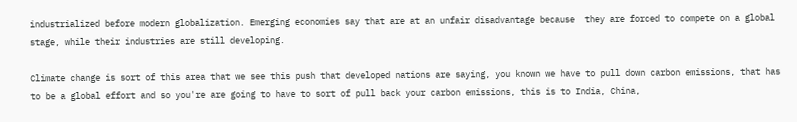industrialized before modern globalization. Emerging economies say that are at an unfair disadvantage because  they are forced to compete on a global stage, while their industries are still developing.

Climate change is sort of this area that we see this push that developed nations are saying, you known we have to pull down carbon emissions, that has to be a global effort and so you're are going to have to sort of pull back your carbon emissions, this is to India, China,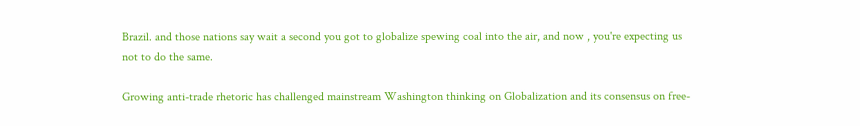Brazil. and those nations say wait a second you got to globalize spewing coal into the air, and now , you're expecting us not to do the same.

Growing anti-trade rhetoric has challenged mainstream Washington thinking on Globalization and its consensus on free-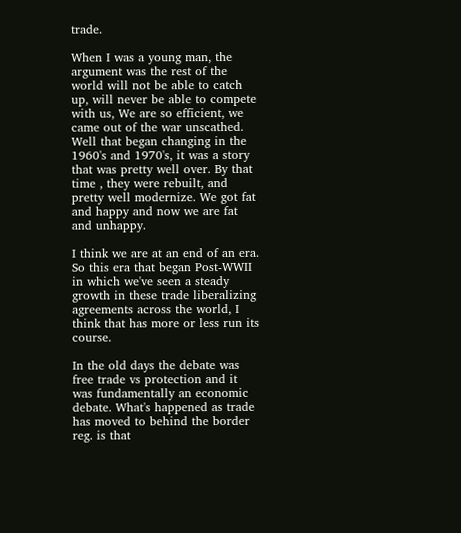trade.

When I was a young man, the argument was the rest of the world will not be able to catch up, will never be able to compete with us, We are so efficient, we came out of the war unscathed. Well that began changing in the 1960's and 1970's, it was a story that was pretty well over. By that time , they were rebuilt, and pretty well modernize. We got fat and happy and now we are fat and unhappy.

I think we are at an end of an era. So this era that began Post-WWII in which we've seen a steady growth in these trade liberalizing agreements across the world, I think that has more or less run its course.

In the old days the debate was free trade vs protection and it was fundamentally an economic debate. What's happened as trade has moved to behind the border reg. is that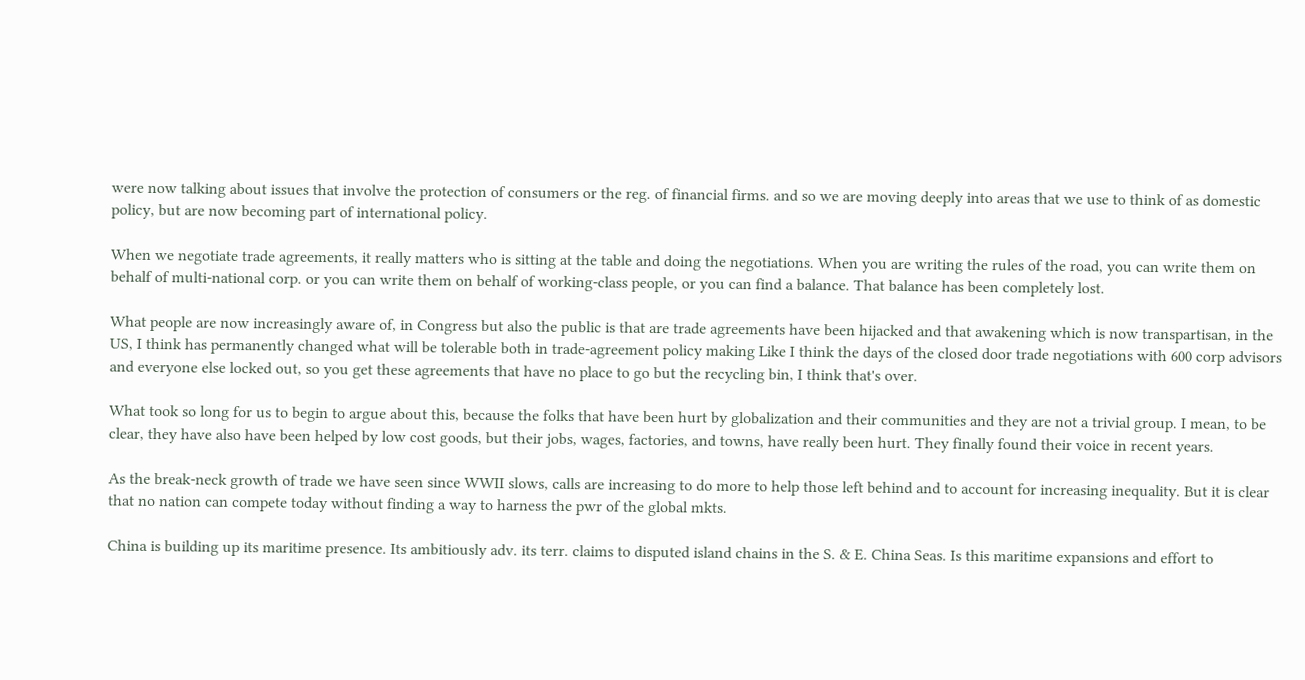were now talking about issues that involve the protection of consumers or the reg. of financial firms. and so we are moving deeply into areas that we use to think of as domestic policy, but are now becoming part of international policy.

When we negotiate trade agreements, it really matters who is sitting at the table and doing the negotiations. When you are writing the rules of the road, you can write them on behalf of multi-national corp. or you can write them on behalf of working-class people, or you can find a balance. That balance has been completely lost.

What people are now increasingly aware of, in Congress but also the public is that are trade agreements have been hijacked and that awakening which is now transpartisan, in the US, I think has permanently changed what will be tolerable both in trade-agreement policy making Like I think the days of the closed door trade negotiations with 600 corp advisors and everyone else locked out, so you get these agreements that have no place to go but the recycling bin, I think that's over.

What took so long for us to begin to argue about this, because the folks that have been hurt by globalization and their communities and they are not a trivial group. I mean, to be clear, they have also have been helped by low cost goods, but their jobs, wages, factories, and towns, have really been hurt. They finally found their voice in recent years.

As the break-neck growth of trade we have seen since WWII slows, calls are increasing to do more to help those left behind and to account for increasing inequality. But it is clear that no nation can compete today without finding a way to harness the pwr of the global mkts.

China is building up its maritime presence. Its ambitiously adv. its terr. claims to disputed island chains in the S. & E. China Seas. Is this maritime expansions and effort to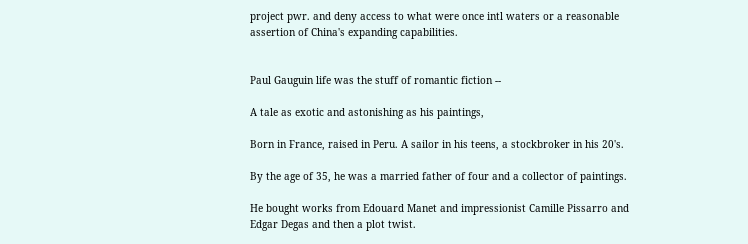project pwr. and deny access to what were once intl waters or a reasonable assertion of China's expanding capabilities.


Paul Gauguin life was the stuff of romantic fiction --

A tale as exotic and astonishing as his paintings,

Born in France, raised in Peru. A sailor in his teens, a stockbroker in his 20's.

By the age of 35, he was a married father of four and a collector of paintings.

He bought works from Edouard Manet and impressionist Camille Pissarro and Edgar Degas and then a plot twist.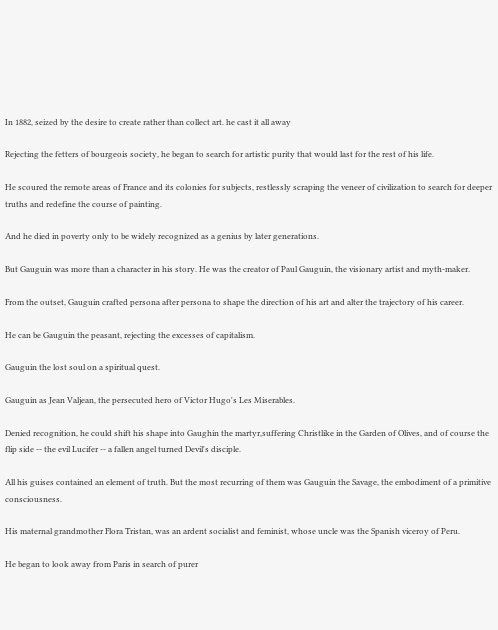In 1882, seized by the desire to create rather than collect art. he cast it all away

Rejecting the fetters of bourgeois society, he began to search for artistic purity that would last for the rest of his life.

He scoured the remote areas of France and its colonies for subjects, restlessly scraping the veneer of civilization to search for deeper truths and redefine the course of painting.

And he died in poverty only to be widely recognized as a genius by later generations.

But Gauguin was more than a character in his story. He was the creator of Paul Gauguin, the visionary artist and myth-maker.

From the outset, Gauguin crafted persona after persona to shape the direction of his art and alter the trajectory of his career.

He can be Gauguin the peasant, rejecting the excesses of capitalism.

Gauguin the lost soul on a spiritual quest.

Gauguin as Jean Valjean, the persecuted hero of Victor Hugo's Les Miserables.

Denied recognition, he could shift his shape into Gaughin the martyr,suffering Christlike in the Garden of Olives, and of course the flip side -- the evil Lucifer -- a fallen angel turned Devil's disciple.

All his guises contained an element of truth. But the most recurring of them was Gauguin the Savage, the embodiment of a primitive consciousness.

His maternal grandmother Flora Tristan, was an ardent socialist and feminist, whose uncle was the Spanish viceroy of Peru.

He began to look away from Paris in search of purer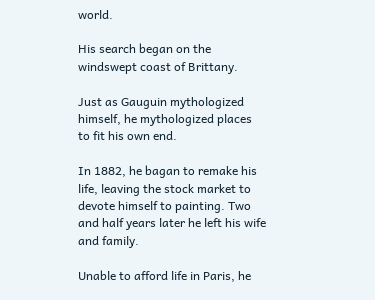world.

His search began on the windswept coast of Brittany.

Just as Gauguin mythologized himself, he mythologized places to fit his own end.

In 1882, he bagan to remake his life, leaving the stock market to devote himself to painting. Two and half years later he left his wife and family.

Unable to afford life in Paris, he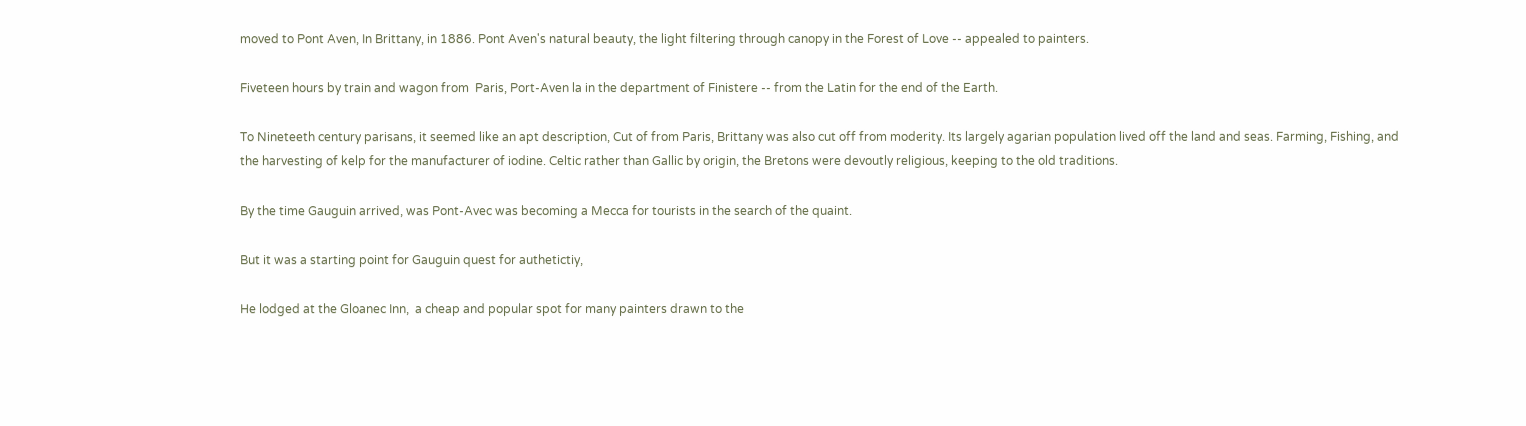moved to Pont Aven, In Brittany, in 1886. Pont Aven's natural beauty, the light filtering through canopy in the Forest of Love -- appealed to painters.

Fiveteen hours by train and wagon from  Paris, Port-Aven la in the department of Finistere -- from the Latin for the end of the Earth.

To Nineteeth century parisans, it seemed like an apt description, Cut of from Paris, Brittany was also cut off from moderity. Its largely agarian population lived off the land and seas. Farming, Fishing, and the harvesting of kelp for the manufacturer of iodine. Celtic rather than Gallic by origin, the Bretons were devoutly religious, keeping to the old traditions.

By the time Gauguin arrived, was Pont-Avec was becoming a Mecca for tourists in the search of the quaint.

But it was a starting point for Gauguin quest for authetictiy,

He lodged at the Gloanec Inn,  a cheap and popular spot for many painters drawn to the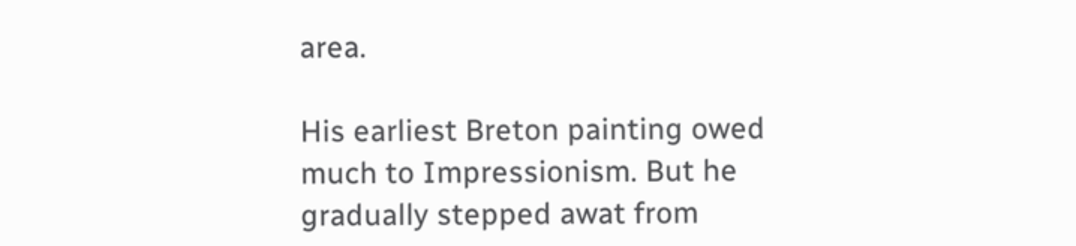area.

His earliest Breton painting owed much to Impressionism. But he gradually stepped awat from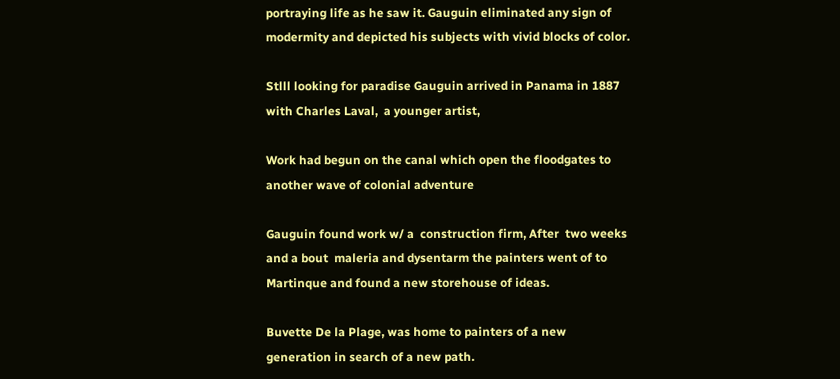portraying life as he saw it. Gauguin eliminated any sign of modermity and depicted his subjects with vivid blocks of color.

Stlll looking for paradise Gauguin arrived in Panama in 1887 with Charles Laval,  a younger artist,

Work had begun on the canal which open the floodgates to another wave of colonial adventure

Gauguin found work w/ a  construction firm, After  two weeks and a bout  maleria and dysentarm the painters went of to Martinque and found a new storehouse of ideas.

Buvette De la Plage, was home to painters of a new generation in search of a new path.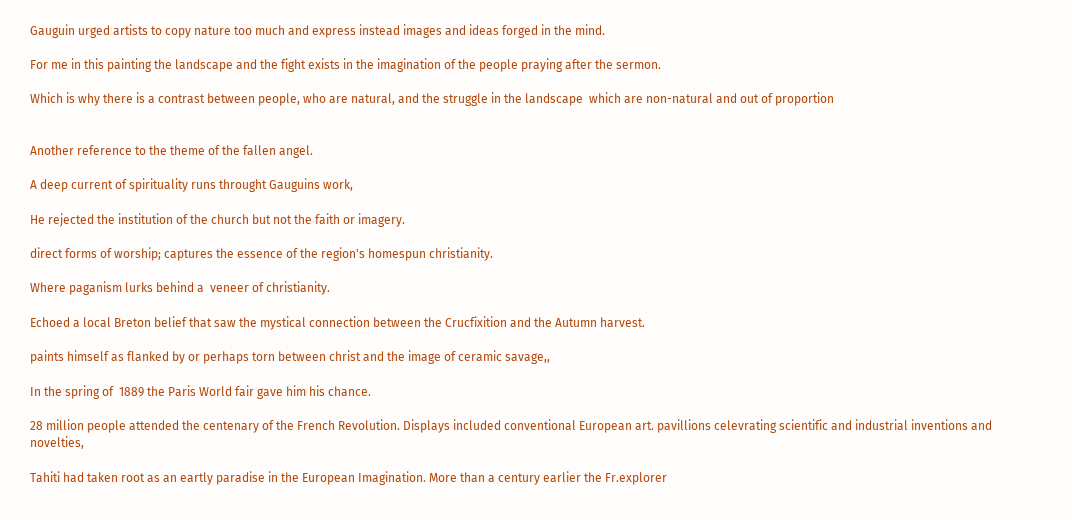Gauguin urged artists to copy nature too much and express instead images and ideas forged in the mind.

For me in this painting the landscape and the fight exists in the imagination of the people praying after the sermon.

Which is why there is a contrast between people, who are natural, and the struggle in the landscape  which are non-natural and out of proportion


Another reference to the theme of the fallen angel.

A deep current of spirituality runs throught Gauguins work,

He rejected the institution of the church but not the faith or imagery.

direct forms of worship; captures the essence of the region's homespun christianity.

Where paganism lurks behind a  veneer of christianity.

Echoed a local Breton belief that saw the mystical connection between the Crucfixition and the Autumn harvest.

paints himself as flanked by or perhaps torn between christ and the image of ceramic savage,,

In the spring of  1889 the Paris World fair gave him his chance.

28 million people attended the centenary of the French Revolution. Displays included conventional European art. pavillions celevrating scientific and industrial inventions and novelties,

Tahiti had taken root as an eartly paradise in the European Imagination. More than a century earlier the Fr.explorer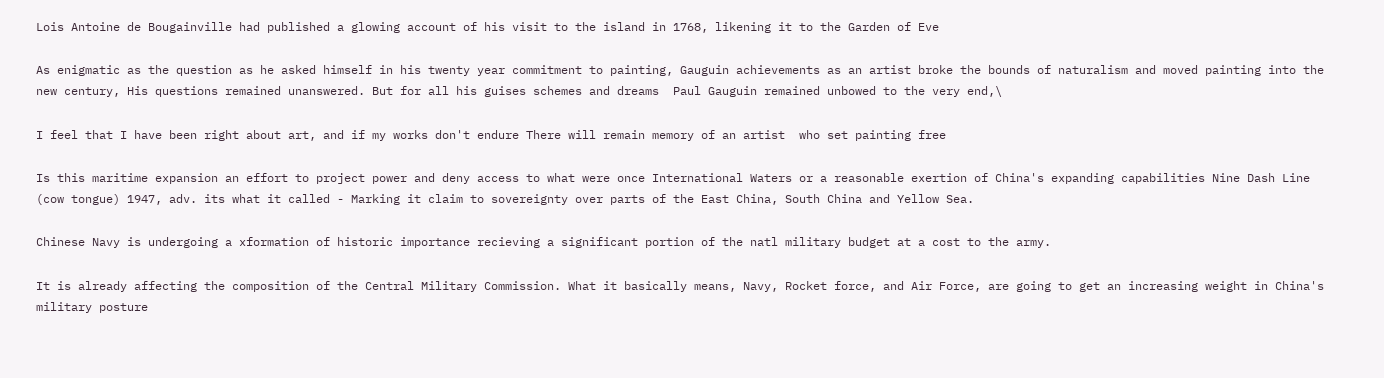Lois Antoine de Bougainville had published a glowing account of his visit to the island in 1768, likening it to the Garden of Eve

As enigmatic as the question as he asked himself in his twenty year commitment to painting, Gauguin achievements as an artist broke the bounds of naturalism and moved painting into the new century, His questions remained unanswered. But for all his guises schemes and dreams  Paul Gauguin remained unbowed to the very end,\

I feel that I have been right about art, and if my works don't endure There will remain memory of an artist  who set painting free

Is this maritime expansion an effort to project power and deny access to what were once International Waters or a reasonable exertion of China's expanding capabilities Nine Dash Line (cow tongue) 1947, adv. its what it called - Marking it claim to sovereignty over parts of the East China, South China and Yellow Sea.

Chinese Navy is undergoing a xformation of historic importance recieving a significant portion of the natl military budget at a cost to the army.

It is already affecting the composition of the Central Military Commission. What it basically means, Navy, Rocket force, and Air Force, are going to get an increasing weight in China's military posture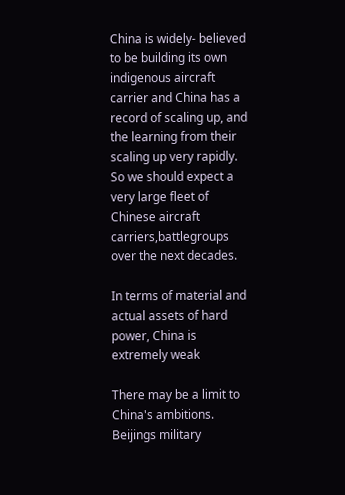China is widely- believed to be building its own indigenous aircraft carrier and China has a record of scaling up, and the learning from their scaling up very rapidly. So we should expect a very large fleet of Chinese aircraft carriers,battlegroups over the next decades.

In terms of material and actual assets of hard power, China is extremely weak

There may be a limit to China's ambitions. Beijings military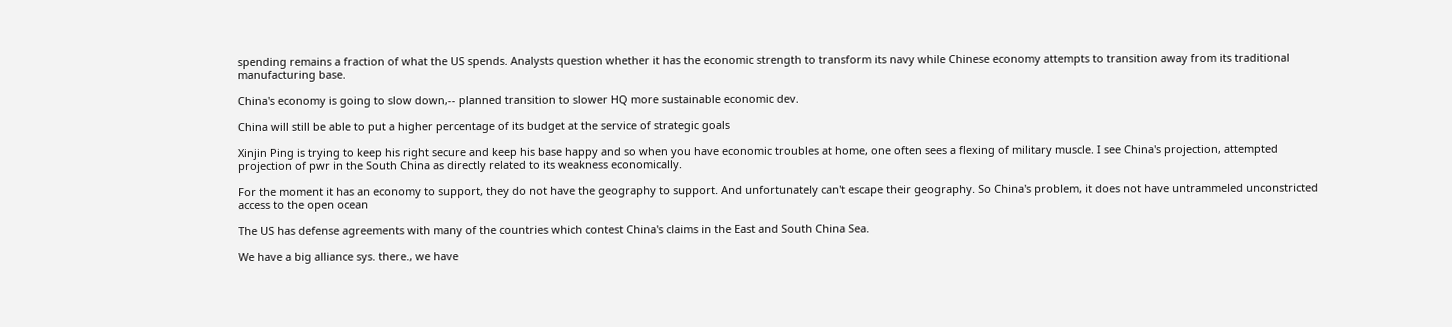spending remains a fraction of what the US spends. Analysts question whether it has the economic strength to transform its navy while Chinese economy attempts to transition away from its traditional manufacturing base.

China's economy is going to slow down,-- planned transition to slower HQ more sustainable economic dev.

China will still be able to put a higher percentage of its budget at the service of strategic goals

Xinjin Ping is trying to keep his right secure and keep his base happy and so when you have economic troubles at home, one often sees a flexing of military muscle. I see China's projection, attempted projection of pwr in the South China as directly related to its weakness economically.

For the moment it has an economy to support, they do not have the geography to support. And unfortunately can't escape their geography. So China's problem, it does not have untrammeled unconstricted access to the open ocean

The US has defense agreements with many of the countries which contest China's claims in the East and South China Sea.

We have a big alliance sys. there., we have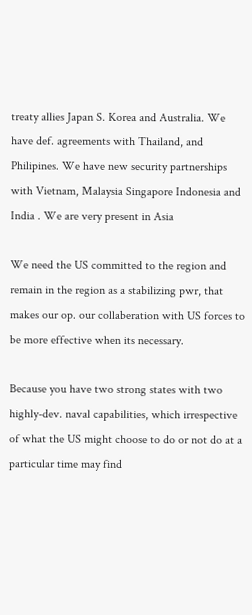treaty allies Japan S. Korea and Australia. We have def. agreements with Thailand, and Philipines. We have new security partnerships with Vietnam, Malaysia Singapore Indonesia and India . We are very present in Asia

We need the US committed to the region and remain in the region as a stabilizing pwr, that makes our op. our collaberation with US forces to be more effective when its necessary.

Because you have two strong states with two highly-dev. naval capabilities, which irrespective of what the US might choose to do or not do at a particular time may find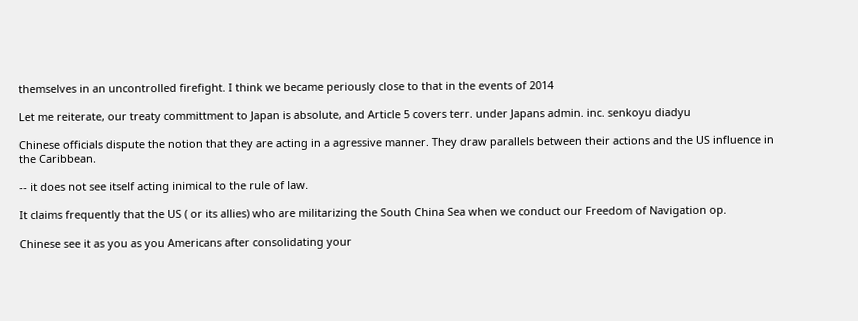themselves in an uncontrolled firefight. I think we became periously close to that in the events of 2014

Let me reiterate, our treaty committment to Japan is absolute, and Article 5 covers terr. under Japans admin. inc. senkoyu diadyu

Chinese officials dispute the notion that they are acting in a agressive manner. They draw parallels between their actions and the US influence in the Caribbean.

-- it does not see itself acting inimical to the rule of law.

It claims frequently that the US ( or its allies) who are militarizing the South China Sea when we conduct our Freedom of Navigation op.

Chinese see it as you as you Americans after consolidating your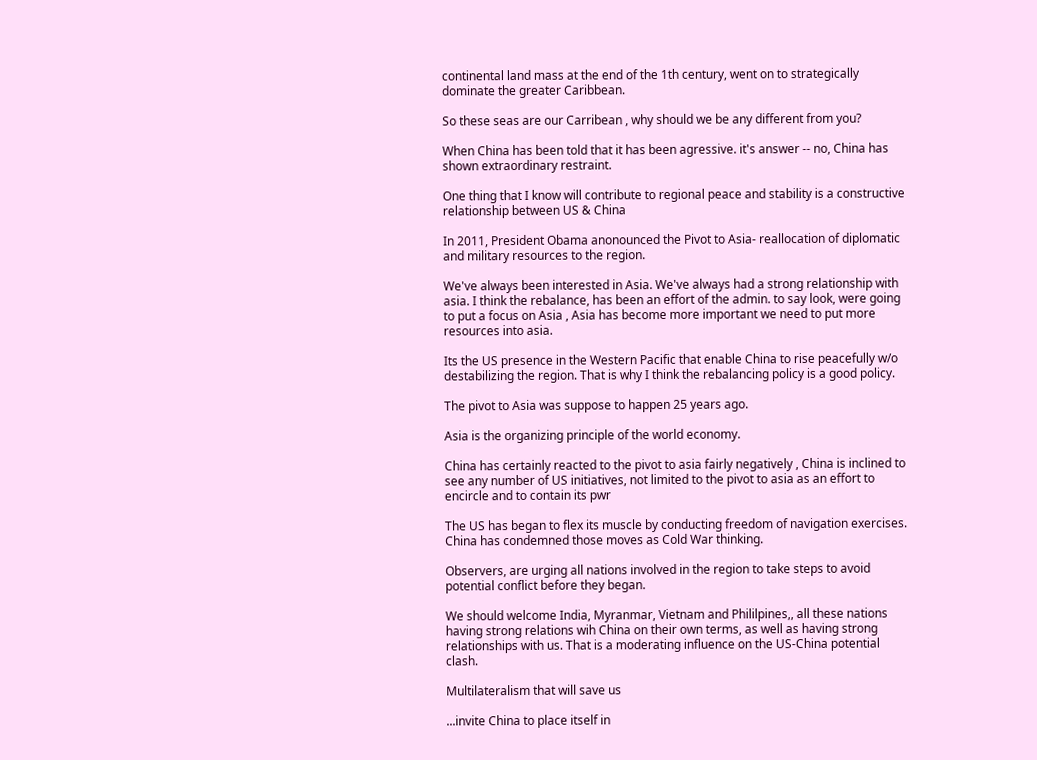continental land mass at the end of the 1th century, went on to strategically dominate the greater Caribbean.

So these seas are our Carribean , why should we be any different from you?

When China has been told that it has been agressive. it's answer -- no, China has shown extraordinary restraint.

One thing that I know will contribute to regional peace and stability is a constructive relationship between US & China

In 2011, President Obama anonounced the Pivot to Asia- reallocation of diplomatic and military resources to the region.

We've always been interested in Asia. We've always had a strong relationship with asia. I think the rebalance, has been an effort of the admin. to say look, were going to put a focus on Asia , Asia has become more important we need to put more resources into asia.

Its the US presence in the Western Pacific that enable China to rise peacefully w/o destabilizing the region. That is why I think the rebalancing policy is a good policy.

The pivot to Asia was suppose to happen 25 years ago.

Asia is the organizing principle of the world economy.

China has certainly reacted to the pivot to asia fairly negatively , China is inclined to see any number of US initiatives, not limited to the pivot to asia as an effort to encircle and to contain its pwr

The US has began to flex its muscle by conducting freedom of navigation exercises. China has condemned those moves as Cold War thinking.

Observers, are urging all nations involved in the region to take steps to avoid potential conflict before they began.

We should welcome India, Myranmar, Vietnam and Phililpines,, all these nations having strong relations wih China on their own terms, as well as having strong relationships with us. That is a moderating influence on the US-China potential clash.

Multilateralism that will save us

...invite China to place itself in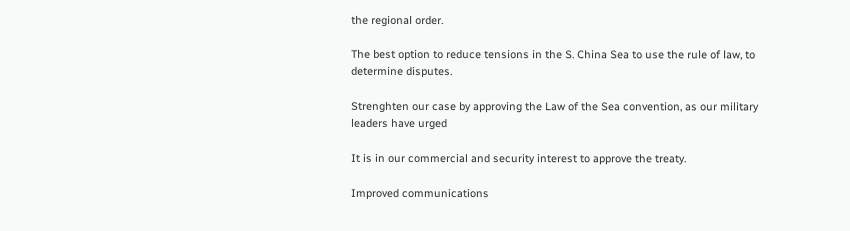the regional order.

The best option to reduce tensions in the S. China Sea to use the rule of law, to determine disputes.

Strenghten our case by approving the Law of the Sea convention, as our military leaders have urged

It is in our commercial and security interest to approve the treaty.

Improved communications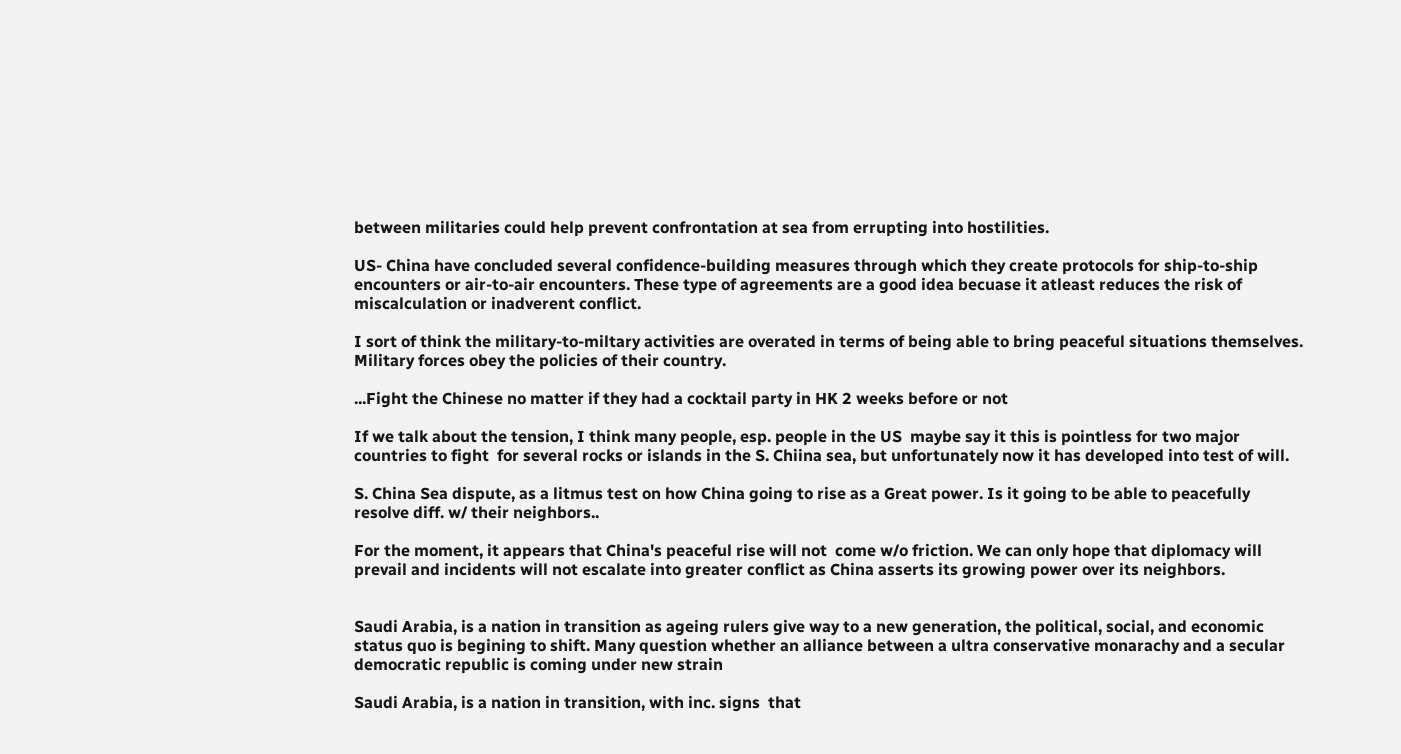between militaries could help prevent confrontation at sea from errupting into hostilities.

US- China have concluded several confidence-building measures through which they create protocols for ship-to-ship encounters or air-to-air encounters. These type of agreements are a good idea becuase it atleast reduces the risk of miscalculation or inadverent conflict.

I sort of think the military-to-miltary activities are overated in terms of being able to bring peaceful situations themselves. Military forces obey the policies of their country.

...Fight the Chinese no matter if they had a cocktail party in HK 2 weeks before or not

If we talk about the tension, I think many people, esp. people in the US  maybe say it this is pointless for two major countries to fight  for several rocks or islands in the S. Chiina sea, but unfortunately now it has developed into test of will.

S. China Sea dispute, as a litmus test on how China going to rise as a Great power. Is it going to be able to peacefully resolve diff. w/ their neighbors..

For the moment, it appears that China's peaceful rise will not  come w/o friction. We can only hope that diplomacy will prevail and incidents will not escalate into greater conflict as China asserts its growing power over its neighbors.


Saudi Arabia, is a nation in transition as ageing rulers give way to a new generation, the political, social, and economic status quo is begining to shift. Many question whether an alliance between a ultra conservative monarachy and a secular democratic republic is coming under new strain

Saudi Arabia, is a nation in transition, with inc. signs  that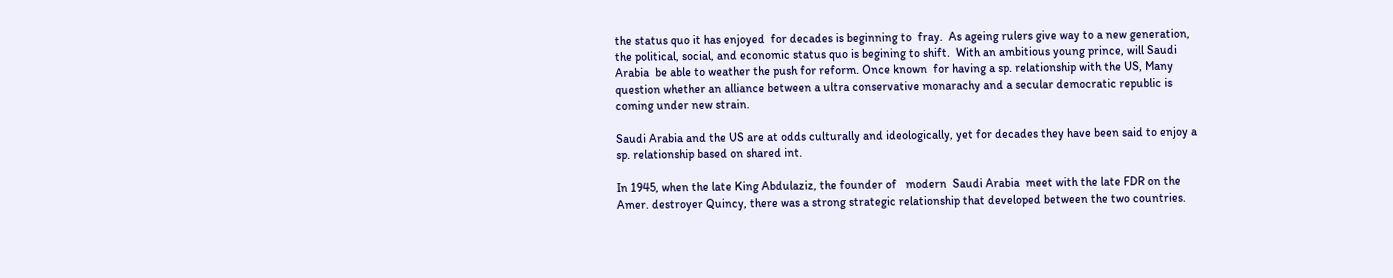the status quo it has enjoyed  for decades is beginning to  fray.  As ageing rulers give way to a new generation, the political, social, and economic status quo is begining to shift.  With an ambitious young prince, will Saudi Arabia  be able to weather the push for reform. Once known  for having a sp. relationship with the US, Many question whether an alliance between a ultra conservative monarachy and a secular democratic republic is coming under new strain.

Saudi Arabia and the US are at odds culturally and ideologically, yet for decades they have been said to enjoy a sp. relationship based on shared int.

In 1945, when the late King Abdulaziz, the founder of   modern  Saudi Arabia  meet with the late FDR on the Amer. destroyer Quincy, there was a strong strategic relationship that developed between the two countries.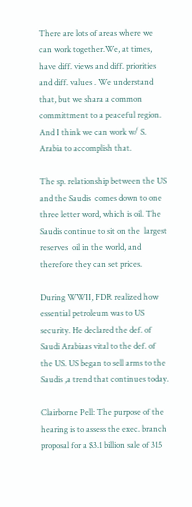There are lots of areas where we can work together.We, at times,  have diff. views and diff. priorities  and diff. values . We understand that, but we shara a common  committment to a peaceful region.  And I think we can work w/ S. Arabia to accomplish that.

The sp. relationship between the US and the Saudis  comes down to one three letter word, which is oil. The  Saudis continue to sit on the  largest reserves  oil in the world, and therefore they can set prices.

During WWII, FDR realized how essential petroleum was to US security. He declared the def. of Saudi Arabiaas vital to the def. of the US. US began to sell arms to the Saudis ,a trend that continues today.

Clairborne Pell: The purpose of the hearing is to assess the exec. branch proposal for a $3.1 billion sale of 315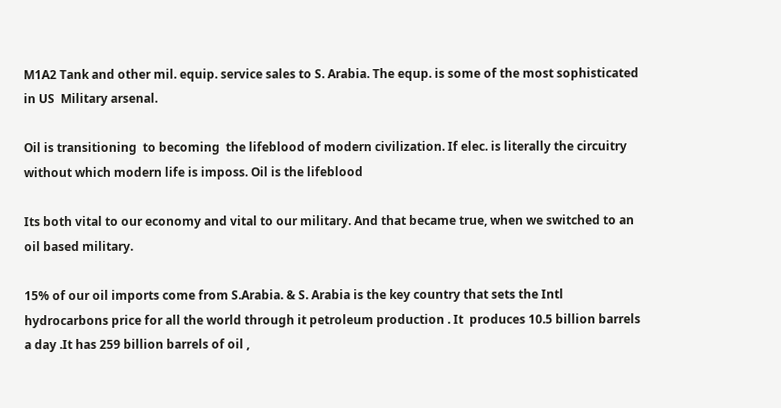M1A2 Tank and other mil. equip. service sales to S. Arabia. The equp. is some of the most sophisticated in US  Military arsenal.

Oil is transitioning  to becoming  the lifeblood of modern civilization. If elec. is literally the circuitry without which modern life is imposs. Oil is the lifeblood

Its both vital to our economy and vital to our military. And that became true, when we switched to an oil based military.

15% of our oil imports come from S.Arabia. & S. Arabia is the key country that sets the Intl hydrocarbons price for all the world through it petroleum production . It  produces 10.5 billion barrels a day .It has 259 billion barrels of oil ,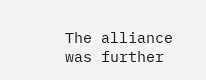The alliance was further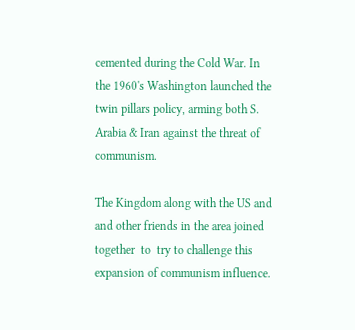cemented during the Cold War. In the 1960's Washington launched the twin pillars policy, arming both S. Arabia & Iran against the threat of communism.

The Kingdom along with the US and and other friends in the area joined together  to  try to challenge this expansion of communism influence.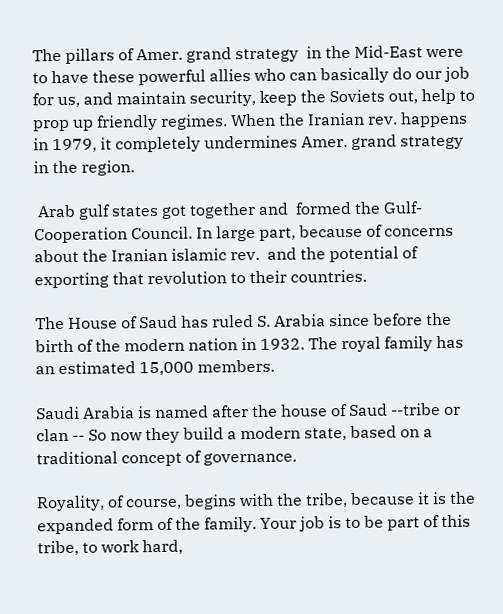The pillars of Amer. grand strategy  in the Mid-East were to have these powerful allies who can basically do our job for us, and maintain security, keep the Soviets out, help to prop up friendly regimes. When the Iranian rev. happens in 1979, it completely undermines Amer. grand strategy in the region.

 Arab gulf states got together and  formed the Gulf-Cooperation Council. In large part, because of concerns about the Iranian islamic rev.  and the potential of exporting that revolution to their countries.

The House of Saud has ruled S. Arabia since before the birth of the modern nation in 1932. The royal family has an estimated 15,000 members.

Saudi Arabia is named after the house of Saud --tribe or clan -- So now they build a modern state, based on a traditional concept of governance.

Royality, of course, begins with the tribe, because it is the expanded form of the family. Your job is to be part of this tribe, to work hard,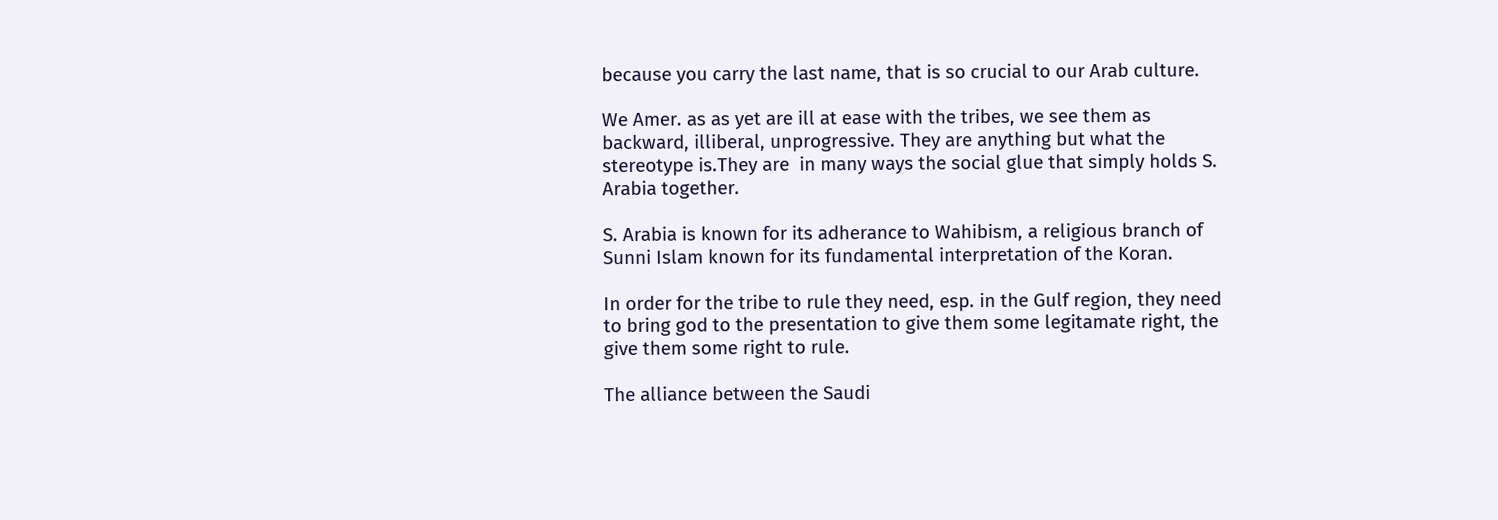because you carry the last name, that is so crucial to our Arab culture.

We Amer. as as yet are ill at ease with the tribes, we see them as backward, illiberal, unprogressive. They are anything but what the stereotype is.They are  in many ways the social glue that simply holds S. Arabia together.

S. Arabia is known for its adherance to Wahibism, a religious branch of Sunni Islam known for its fundamental interpretation of the Koran.

In order for the tribe to rule they need, esp. in the Gulf region, they need  to bring god to the presentation to give them some legitamate right, the give them some right to rule.

The alliance between the Saudi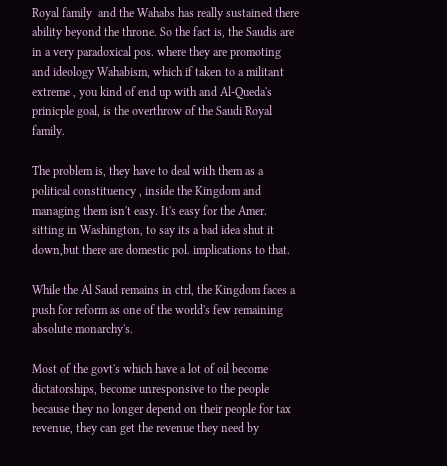Royal family  and the Wahabs has really sustained there ability beyond the throne. So the fact is, the Saudis are in a very paradoxical pos. where they are promoting and ideology Wahabism, which if taken to a militant extreme , you kind of end up with and Al-Queda's prinicple goal, is the overthrow of the Saudi Royal family.

The problem is, they have to deal with them as a political constituency , inside the Kingdom and managing them isn't easy. It's easy for the Amer. sitting in Washington, to say its a bad idea shut it down,but there are domestic pol. implications to that.

While the Al Saud remains in ctrl, the Kingdom faces a push for reform as one of the world's few remaining absolute monarchy's.

Most of the govt's which have a lot of oil become dictatorships, become unresponsive to the people because they no longer depend on their people for tax revenue, they can get the revenue they need by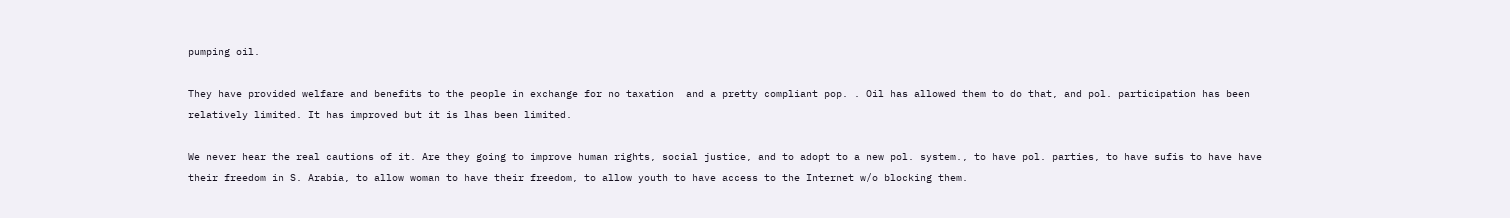pumping oil.

They have provided welfare and benefits to the people in exchange for no taxation  and a pretty compliant pop. . Oil has allowed them to do that, and pol. participation has been relatively limited. It has improved but it is lhas been limited.

We never hear the real cautions of it. Are they going to improve human rights, social justice, and to adopt to a new pol. system., to have pol. parties, to have sufis to have have their freedom in S. Arabia, to allow woman to have their freedom, to allow youth to have access to the Internet w/o blocking them.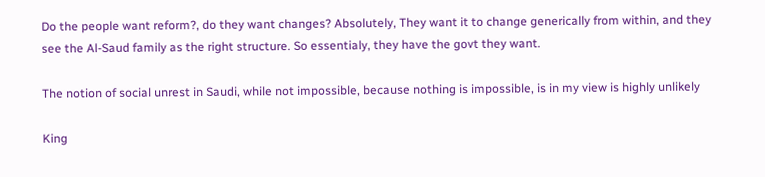Do the people want reform?, do they want changes? Absolutely, They want it to change generically from within, and they see the Al-Saud family as the right structure. So essentialy, they have the govt they want.

The notion of social unrest in Saudi, while not impossible, because nothing is impossible, is in my view is highly unlikely

King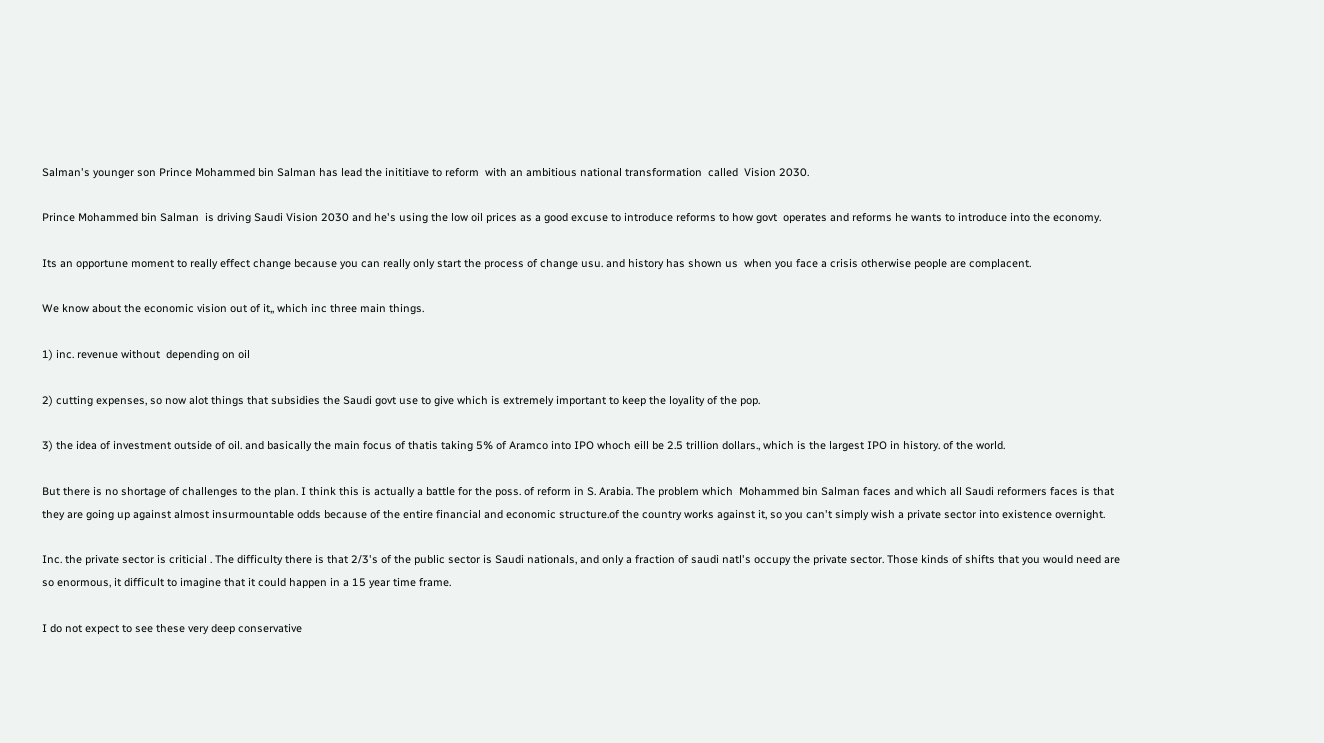Salman's younger son Prince Mohammed bin Salman has lead the inititiave to reform  with an ambitious national transformation  called  Vision 2030.

Prince Mohammed bin Salman  is driving Saudi Vision 2030 and he's using the low oil prices as a good excuse to introduce reforms to how govt  operates and reforms he wants to introduce into the economy.

Its an opportune moment to really effect change because you can really only start the process of change usu. and history has shown us  when you face a crisis otherwise people are complacent.

We know about the economic vision out of it,, which inc three main things.

1) inc. revenue without  depending on oil

2) cutting expenses, so now alot things that subsidies the Saudi govt use to give which is extremely important to keep the loyality of the pop.

3) the idea of investment outside of oil. and basically the main focus of thatis taking 5% of Aramco into IPO whoch eill be 2.5 trillion dollars., which is the largest IPO in history. of the world.

But there is no shortage of challenges to the plan. I think this is actually a battle for the poss. of reform in S. Arabia. The problem which  Mohammed bin Salman faces and which all Saudi reformers faces is that they are going up against almost insurmountable odds because of the entire financial and economic structure.of the country works against it, so you can't simply wish a private sector into existence overnight.

Inc. the private sector is criticial . The difficulty there is that 2/3's of the public sector is Saudi nationals, and only a fraction of saudi natl's occupy the private sector. Those kinds of shifts that you would need are so enormous, it difficult to imagine that it could happen in a 15 year time frame.

I do not expect to see these very deep conservative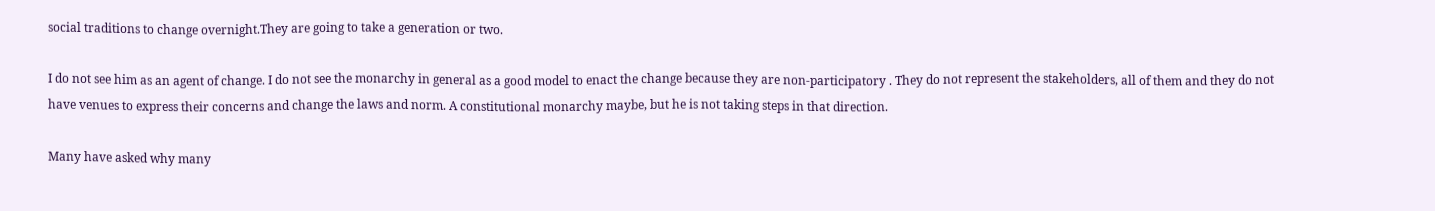social traditions to change overnight.They are going to take a generation or two.

I do not see him as an agent of change. I do not see the monarchy in general as a good model to enact the change because they are non-participatory . They do not represent the stakeholders, all of them and they do not have venues to express their concerns and change the laws and norm. A constitutional monarchy maybe, but he is not taking steps in that direction.

Many have asked why many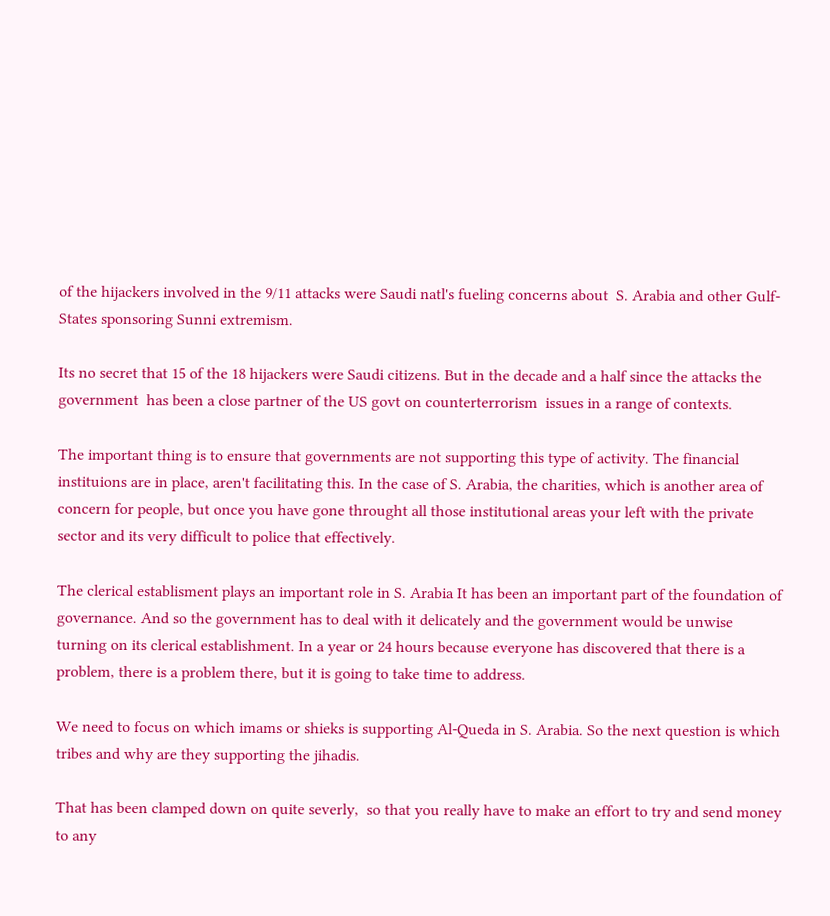of the hijackers involved in the 9/11 attacks were Saudi natl's fueling concerns about  S. Arabia and other Gulf-States sponsoring Sunni extremism.

Its no secret that 15 of the 18 hijackers were Saudi citizens. But in the decade and a half since the attacks the government  has been a close partner of the US govt on counterterrorism  issues in a range of contexts.

The important thing is to ensure that governments are not supporting this type of activity. The financial instituions are in place, aren't facilitating this. In the case of S. Arabia, the charities, which is another area of concern for people, but once you have gone throught all those institutional areas your left with the private sector and its very difficult to police that effectively.

The clerical establisment plays an important role in S. Arabia It has been an important part of the foundation of governance. And so the government has to deal with it delicately and the government would be unwise turning on its clerical establishment. In a year or 24 hours because everyone has discovered that there is a problem, there is a problem there, but it is going to take time to address.

We need to focus on which imams or shieks is supporting Al-Queda in S. Arabia. So the next question is which tribes and why are they supporting the jihadis.

That has been clamped down on quite severly,  so that you really have to make an effort to try and send money  to any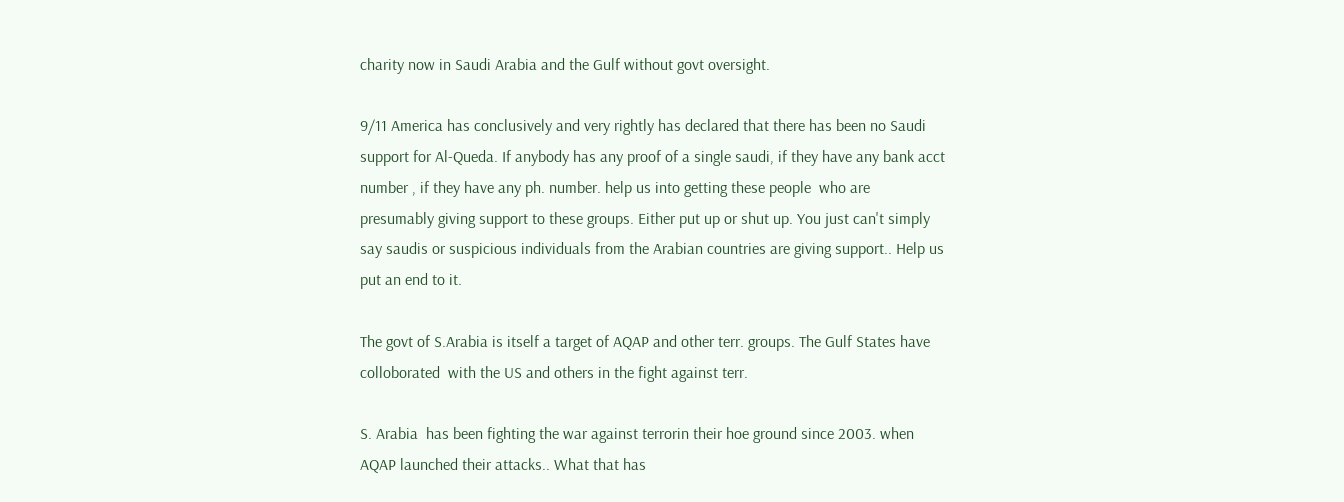charity now in Saudi Arabia and the Gulf without govt oversight.

9/11 America has conclusively and very rightly has declared that there has been no Saudi support for Al-Queda. If anybody has any proof of a single saudi, if they have any bank acct number , if they have any ph. number. help us into getting these people  who are presumably giving support to these groups. Either put up or shut up. You just can't simply say saudis or suspicious individuals from the Arabian countries are giving support.. Help us put an end to it.

The govt of S.Arabia is itself a target of AQAP and other terr. groups. The Gulf States have colloborated  with the US and others in the fight against terr.

S. Arabia  has been fighting the war against terrorin their hoe ground since 2003. when AQAP launched their attacks.. What that has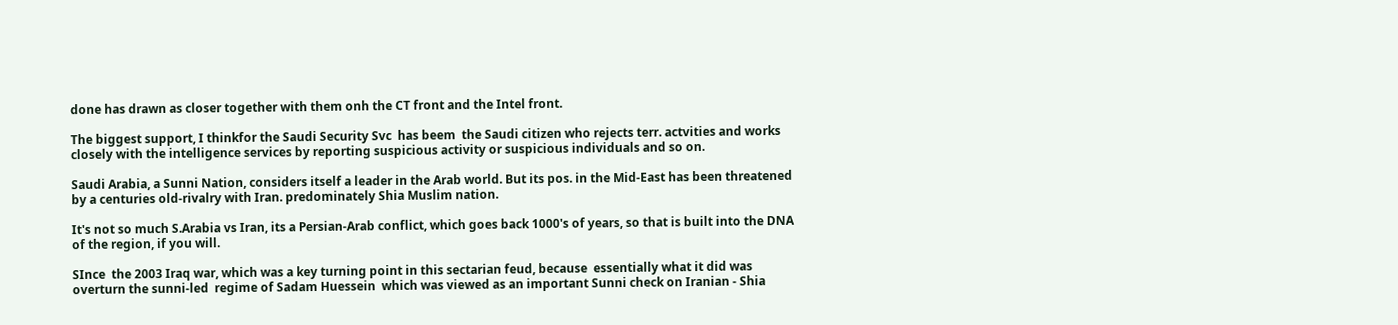done has drawn as closer together with them onh the CT front and the Intel front.

The biggest support, I thinkfor the Saudi Security Svc  has beem  the Saudi citizen who rejects terr. actvities and works closely with the intelligence services by reporting suspicious activity or suspicious individuals and so on.

Saudi Arabia, a Sunni Nation, considers itself a leader in the Arab world. But its pos. in the Mid-East has been threatened by a centuries old-rivalry with Iran. predominately Shia Muslim nation.

It's not so much S.Arabia vs Iran, its a Persian-Arab conflict, which goes back 1000's of years, so that is built into the DNA of the region, if you will.

SInce  the 2003 Iraq war, which was a key turning point in this sectarian feud, because  essentially what it did was overturn the sunni-led  regime of Sadam Huessein  which was viewed as an important Sunni check on Iranian - Shia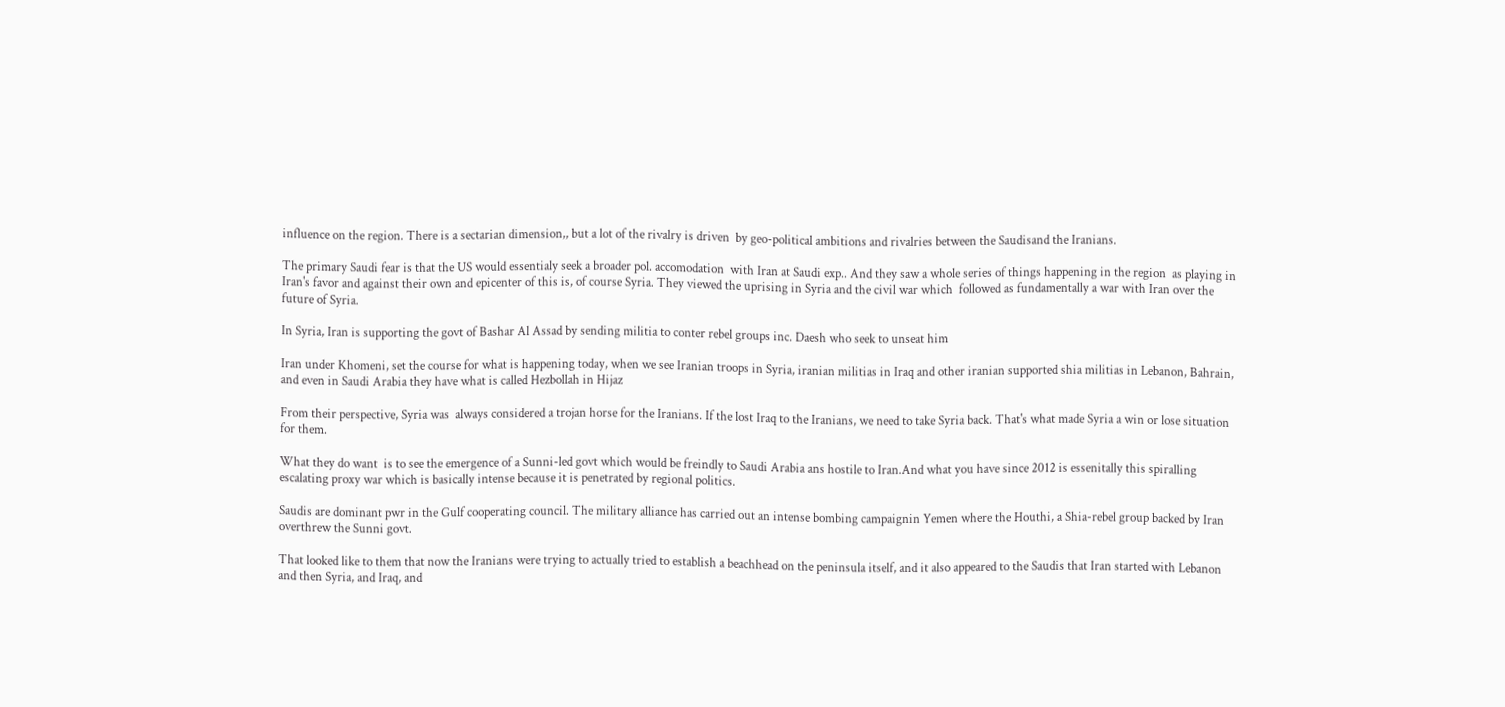influence on the region. There is a sectarian dimension,, but a lot of the rivalry is driven  by geo-political ambitions and rivalries between the Saudisand the Iranians.

The primary Saudi fear is that the US would essentialy seek a broader pol. accomodation  with Iran at Saudi exp.. And they saw a whole series of things happening in the region  as playing in Iran's favor and against their own and epicenter of this is, of course Syria. They viewed the uprising in Syria and the civil war which  followed as fundamentally a war with Iran over the future of Syria.

In Syria, Iran is supporting the govt of Bashar Al Assad by sending militia to conter rebel groups inc. Daesh who seek to unseat him

Iran under Khomeni, set the course for what is happening today, when we see Iranian troops in Syria, iranian militias in Iraq and other iranian supported shia militias in Lebanon, Bahrain, and even in Saudi Arabia they have what is called Hezbollah in Hijaz

From their perspective, Syria was  always considered a trojan horse for the Iranians. If the lost Iraq to the Iranians, we need to take Syria back. That's what made Syria a win or lose situation for them.

What they do want  is to see the emergence of a Sunni-led govt which would be freindly to Saudi Arabia ans hostile to Iran.And what you have since 2012 is essenitally this spiralling escalating proxy war which is basically intense because it is penetrated by regional politics.

Saudis are dominant pwr in the Gulf cooperating council. The military alliance has carried out an intense bombing campaignin Yemen where the Houthi, a Shia-rebel group backed by Iran overthrew the Sunni govt.

That looked like to them that now the Iranians were trying to actually tried to establish a beachhead on the peninsula itself, and it also appeared to the Saudis that Iran started with Lebanon and then Syria, and Iraq, and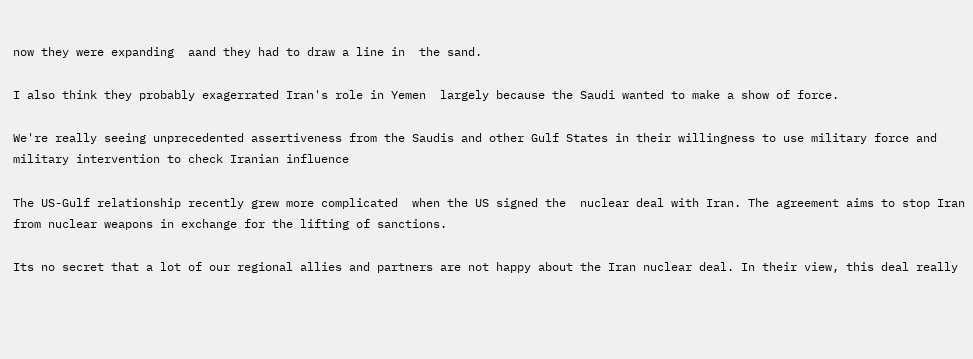now they were expanding  aand they had to draw a line in  the sand.

I also think they probably exagerrated Iran's role in Yemen  largely because the Saudi wanted to make a show of force.

We're really seeing unprecedented assertiveness from the Saudis and other Gulf States in their willingness to use military force and military intervention to check Iranian influence

The US-Gulf relationship recently grew more complicated  when the US signed the  nuclear deal with Iran. The agreement aims to stop Iran  from nuclear weapons in exchange for the lifting of sanctions.

Its no secret that a lot of our regional allies and partners are not happy about the Iran nuclear deal. In their view, this deal really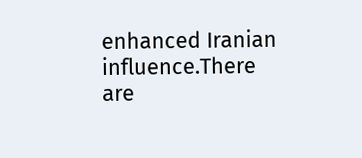enhanced Iranian influence.There are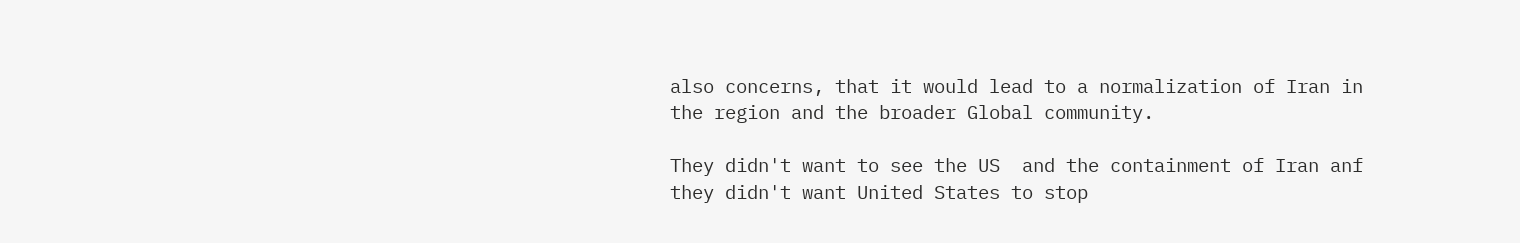also concerns, that it would lead to a normalization of Iran in the region and the broader Global community.

They didn't want to see the US  and the containment of Iran anf they didn't want United States to stop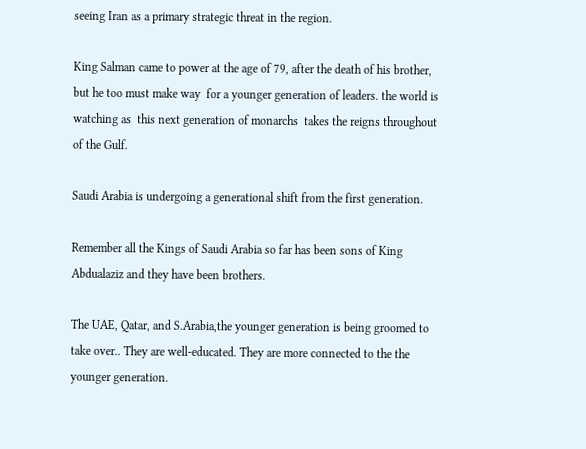seeing Iran as a primary strategic threat in the region.

King Salman came to power at the age of 79, after the death of his brother, but he too must make way  for a younger generation of leaders. the world is watching as  this next generation of monarchs  takes the reigns throughout of the Gulf.

Saudi Arabia is undergoing a generational shift from the first generation.

Remember all the Kings of Saudi Arabia so far has been sons of King Abdualaziz and they have been brothers.

The UAE, Qatar, and S.Arabia,the younger generation is being groomed to take over.. They are well-educated. They are more connected to the the younger generation.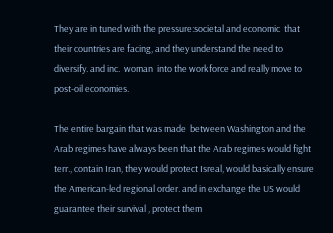They are in tuned with the pressure:societal and economic  that their countries are facing, and they understand the need to diversify. and inc.  woman  into the workforce and really move to post-oil economies.

The entire bargain that was made  between Washington and the Arab regimes have always been that the Arab regimes would fight terr., contain Iran, they would protect Isreal, would basically ensure the American-led regional order. and in exchange the US would guarantee their survival , protect them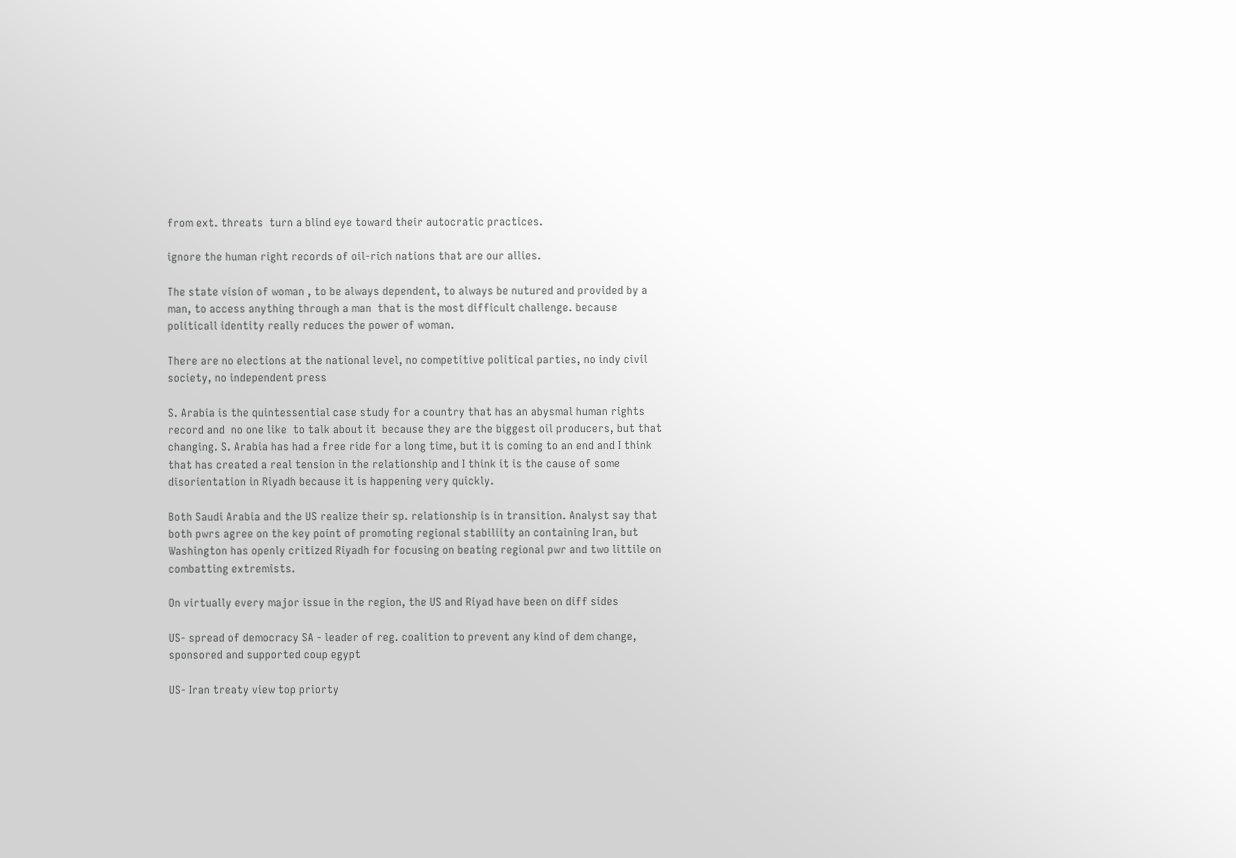from ext. threats  turn a blind eye toward their autocratic practices.

ignore the human right records of oil-rich nations that are our allies.

The state vision of woman , to be always dependent, to always be nutured and provided by a man, to access anything through a man  that is the most difficult challenge. because politicall identity really reduces the power of woman.

There are no elections at the national level, no competitive political parties, no indy civil society, no independent press

S. Arabia is the quintessential case study for a country that has an abysmal human rights record and  no one like  to talk about it  because they are the biggest oil producers, but that changing. S. Arabia has had a free ride for a long time, but it is coming to an end and I think that has created a real tension in the relationship and I think it is the cause of some disorientation in Riyadh because it is happening very quickly.

Both Saudi Arabia and the US realize their sp. relationship is in transition. Analyst say that both pwrs agree on the key point of promoting regional stabiliity an containing Iran, but Washington has openly critized Riyadh for focusing on beating regional pwr and two littile on combatting extremists.

On virtually every major issue in the region, the US and Riyad have been on diff sides

US- spread of democracy SA - leader of reg. coalition to prevent any kind of dem change, sponsored and supported coup egypt

US- Iran treaty view top priorty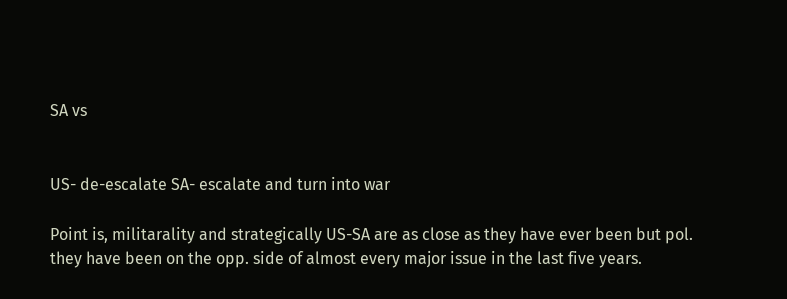SA vs


US- de-escalate SA- escalate and turn into war

Point is, militarality and strategically US-SA are as close as they have ever been but pol. they have been on the opp. side of almost every major issue in the last five years.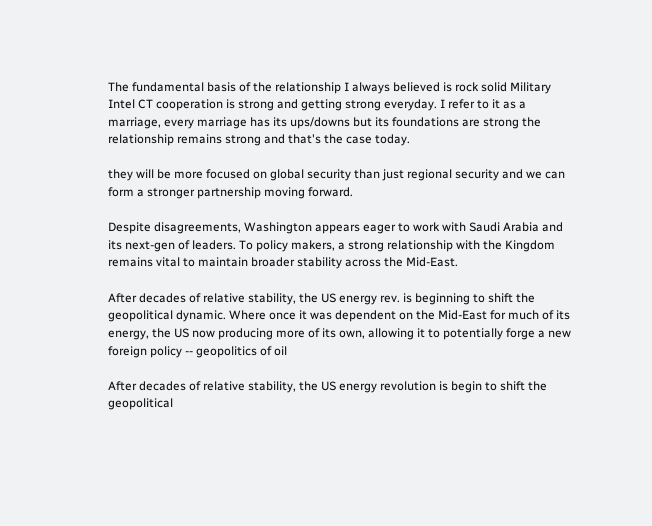The fundamental basis of the relationship I always believed is rock solid Military Intel CT cooperation is strong and getting strong everyday. I refer to it as a marriage, every marriage has its ups/downs but its foundations are strong the relationship remains strong and that's the case today.

they will be more focused on global security than just regional security and we can form a stronger partnership moving forward.

Despite disagreements, Washington appears eager to work with Saudi Arabia and its next-gen of leaders. To policy makers, a strong relationship with the Kingdom remains vital to maintain broader stability across the Mid-East.

After decades of relative stability, the US energy rev. is beginning to shift the geopolitical dynamic. Where once it was dependent on the Mid-East for much of its energy, the US now producing more of its own, allowing it to potentially forge a new foreign policy -- geopolitics of oil

After decades of relative stability, the US energy revolution is begin to shift the geopolitical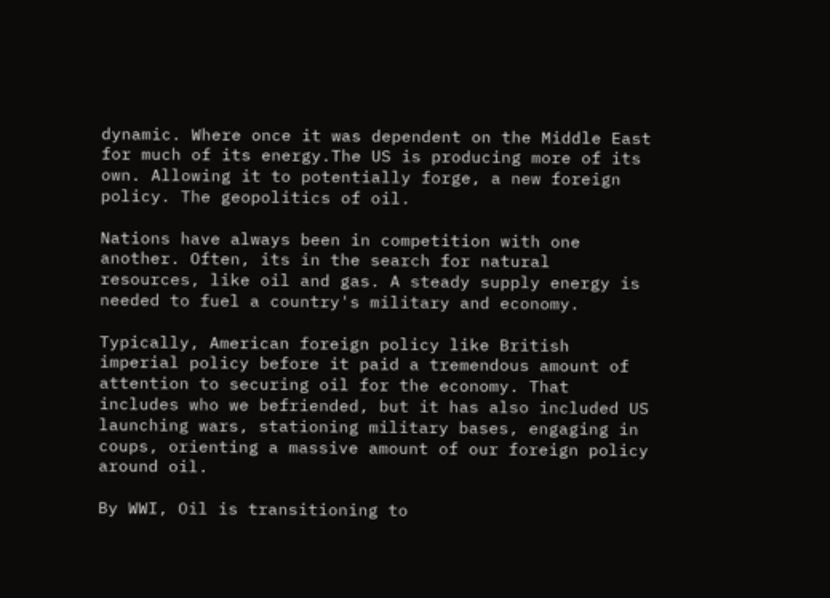dynamic. Where once it was dependent on the Middle East for much of its energy.The US is producing more of its own. Allowing it to potentially forge, a new foreign policy. The geopolitics of oil.

Nations have always been in competition with one another. Often, its in the search for natural resources, like oil and gas. A steady supply energy is needed to fuel a country's military and economy.

Typically, American foreign policy like British imperial policy before it paid a tremendous amount of attention to securing oil for the economy. That includes who we befriended, but it has also included US launching wars, stationing military bases, engaging in coups, orienting a massive amount of our foreign policy around oil.

By WWI, Oil is transitioning to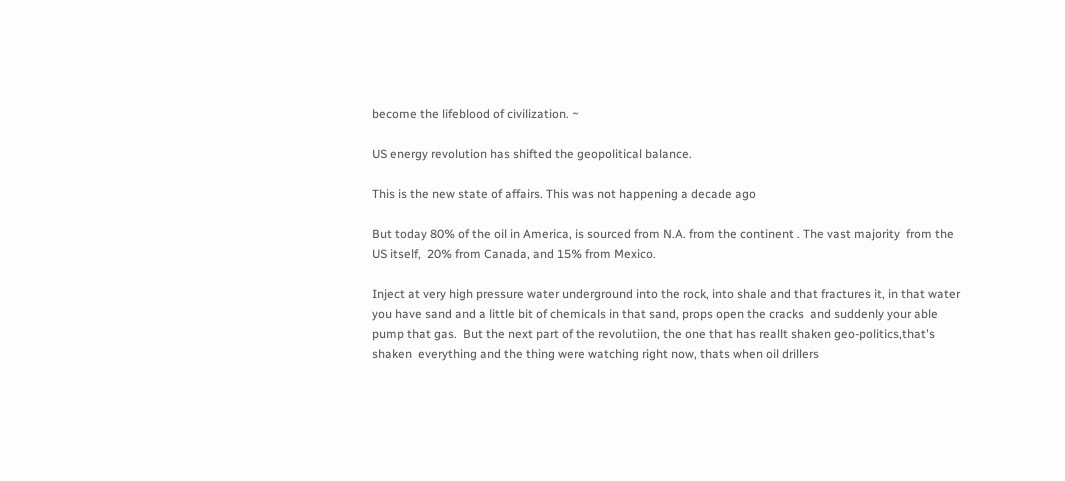become the lifeblood of civilization. ~

US energy revolution has shifted the geopolitical balance.

This is the new state of affairs. This was not happening a decade ago

But today 80% of the oil in America, is sourced from N.A. from the continent . The vast majority  from the US itself,  20% from Canada, and 15% from Mexico.

Inject at very high pressure water underground into the rock, into shale and that fractures it, in that water you have sand and a little bit of chemicals in that sand, props open the cracks  and suddenly your able  pump that gas.  But the next part of the revolutiion, the one that has reallt shaken geo-politics,that's shaken  everything and the thing were watching right now, thats when oil drillers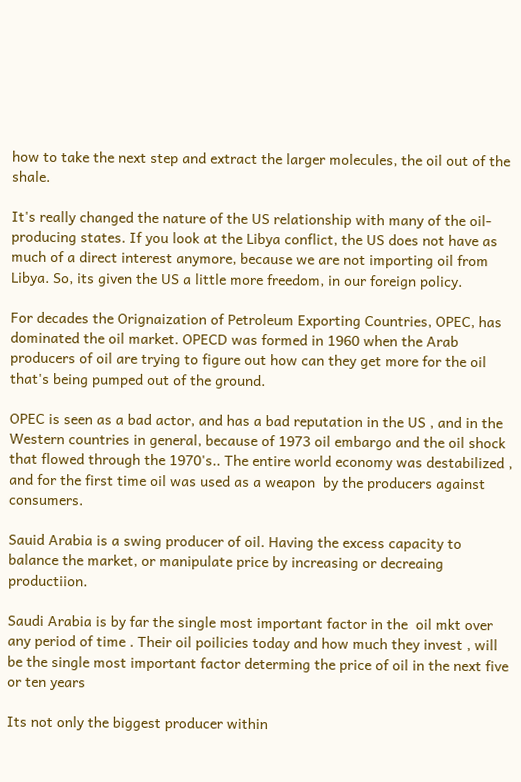how to take the next step and extract the larger molecules, the oil out of the shale.

It's really changed the nature of the US relationship with many of the oil-producing states. If you look at the Libya conflict, the US does not have as much of a direct interest anymore, because we are not importing oil from Libya. So, its given the US a little more freedom, in our foreign policy.

For decades the Orignaization of Petroleum Exporting Countries, OPEC, has dominated the oil market. OPECD was formed in 1960 when the Arab producers of oil are trying to figure out how can they get more for the oil that's being pumped out of the ground.

OPEC is seen as a bad actor, and has a bad reputation in the US , and in the Western countries in general, because of 1973 oil embargo and the oil shock that flowed through the 1970's.. The entire world economy was destabilized , and for the first time oil was used as a weapon  by the producers against consumers.

Sauid Arabia is a swing producer of oil. Having the excess capacity to balance the market, or manipulate price by increasing or decreaing productiion.

Saudi Arabia is by far the single most important factor in the  oil mkt over any period of time . Their oil poilicies today and how much they invest , will be the single most important factor determing the price of oil in the next five or ten years

Its not only the biggest producer within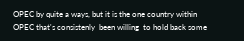OPEC by quite a ways, but it is the one country within OPEC that's consistenly  been willing  to hold back some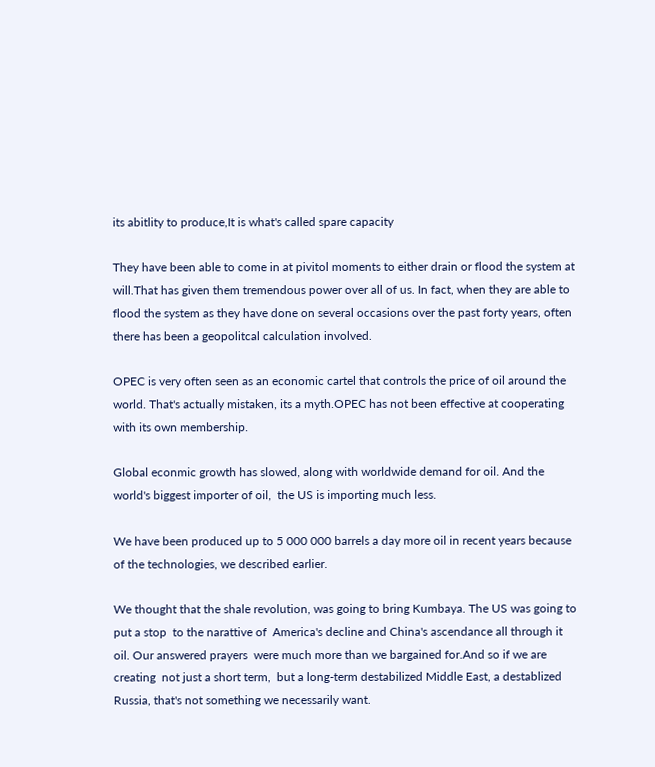its abitlity to produce,It is what's called spare capacity

They have been able to come in at pivitol moments to either drain or flood the system at will.That has given them tremendous power over all of us. In fact, when they are able to flood the system as they have done on several occasions over the past forty years, often there has been a geopolitcal calculation involved.

OPEC is very often seen as an economic cartel that controls the price of oil around the world. That's actually mistaken, its a myth.OPEC has not been effective at cooperating with its own membership.

Global econmic growth has slowed, along with worldwide demand for oil. And the world's biggest importer of oil,  the US is importing much less.

We have been produced up to 5 000 000 barrels a day more oil in recent years because of the technologies, we described earlier.

We thought that the shale revolution, was going to bring Kumbaya. The US was going to put a stop  to the narattive of  America's decline and China's ascendance all through it oil. Our answered prayers  were much more than we bargained for.And so if we are creating  not just a short term,  but a long-term destabilized Middle East, a destablized Russia, that's not something we necessarily want.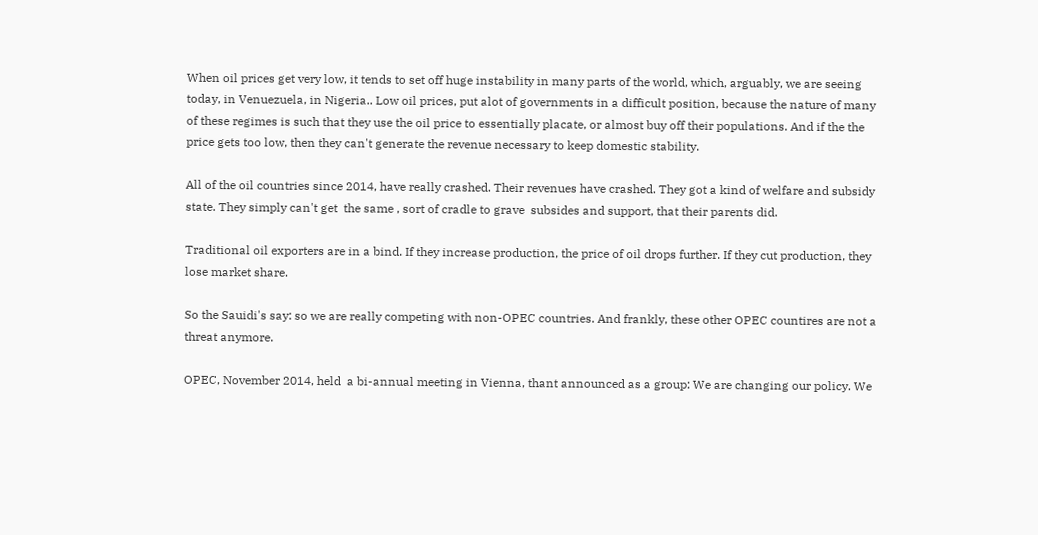When oil prices get very low, it tends to set off huge instability in many parts of the world, which, arguably, we are seeing today, in Venuezuela, in Nigeria.. Low oil prices, put alot of governments in a difficult position, because the nature of many of these regimes is such that they use the oil price to essentially placate, or almost buy off their populations. And if the the price gets too low, then they can't generate the revenue necessary to keep domestic stability.

All of the oil countries since 2014, have really crashed. Their revenues have crashed. They got a kind of welfare and subsidy state. They simply can't get  the same , sort of cradle to grave  subsides and support, that their parents did.

Traditional oil exporters are in a bind. If they increase production, the price of oil drops further. If they cut production, they lose market share.

So the Sauidi's say: so we are really competing with non-OPEC countries. And frankly, these other OPEC countires are not a threat anymore.

OPEC, November 2014, held  a bi-annual meeting in Vienna, thant announced as a group: We are changing our policy. We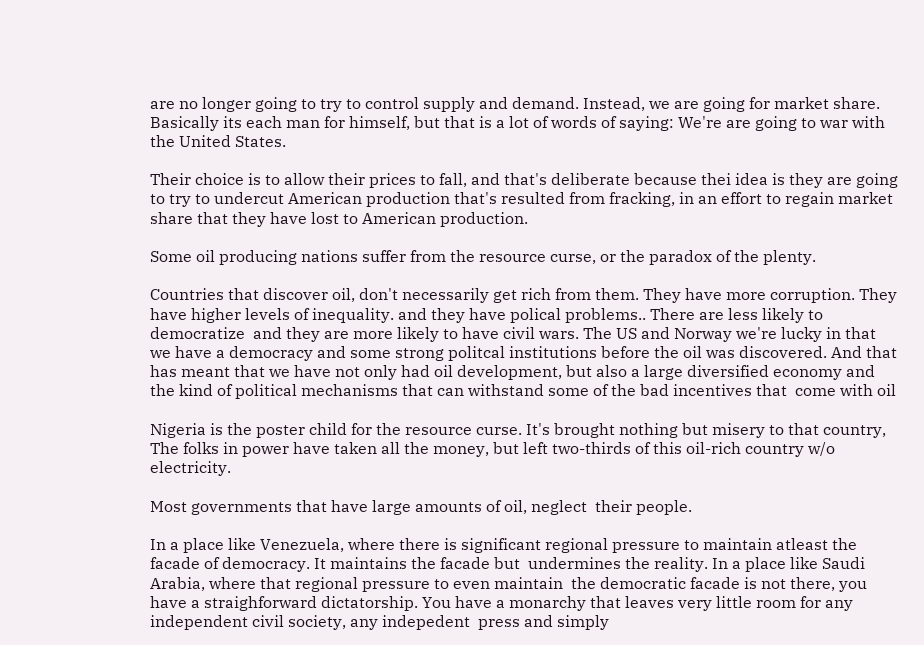are no longer going to try to control supply and demand. Instead, we are going for market share. Basically its each man for himself, but that is a lot of words of saying: We're are going to war with the United States.

Their choice is to allow their prices to fall, and that's deliberate because thei idea is they are going to try to undercut American production that's resulted from fracking, in an effort to regain market share that they have lost to American production.

Some oil producing nations suffer from the resource curse, or the paradox of the plenty.

Countries that discover oil, don't necessarily get rich from them. They have more corruption. They have higher levels of inequality. and they have polical problems.. There are less likely to democratize  and they are more likely to have civil wars. The US and Norway we're lucky in that we have a democracy and some strong politcal institutions before the oil was discovered. And that has meant that we have not only had oil development, but also a large diversified economy and the kind of political mechanisms that can withstand some of the bad incentives that  come with oil

Nigeria is the poster child for the resource curse. It's brought nothing but misery to that country, The folks in power have taken all the money, but left two-thirds of this oil-rich country w/o electricity.

Most governments that have large amounts of oil, neglect  their people.

In a place like Venezuela, where there is significant regional pressure to maintain atleast the facade of democracy. It maintains the facade but  undermines the reality. In a place like Saudi Arabia, where that regional pressure to even maintain  the democratic facade is not there, you have a straighforward dictatorship. You have a monarchy that leaves very little room for any independent civil society, any indepedent  press and simply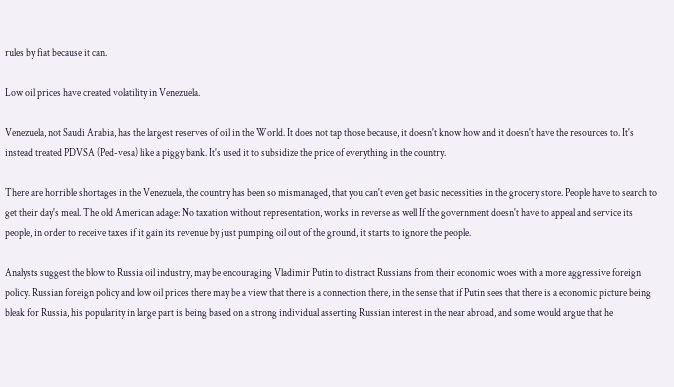rules by fiat because it can.

Low oil prices have created volatility in Venezuela.

Venezuela, not Saudi Arabia, has the largest reserves of oil in the World. It does not tap those because, it doesn't know how and it doesn't have the resources to. It's instead treated PDVSA (Ped-vesa) like a piggy bank. It's used it to subsidize the price of everything in the country.

There are horrible shortages in the Venezuela, the country has been so mismanaged, that you can't even get basic necessities in the grocery store. People have to search to get their day's meal. The old American adage: No taxation without representation, works in reverse as well If the government doesn't have to appeal and service its people, in order to receive taxes if it gain its revenue by just pumping oil out of the ground, it starts to ignore the people.

Analysts suggest the blow to Russia oil industry, may be encouraging Vladimir Putin to distract Russians from their economic woes with a more aggressive foreign policy. Russian foreign policy and low oil prices there may be a view that there is a connection there, in the sense that if Putin sees that there is a economic picture being bleak for Russia, his popularity in large part is being based on a strong individual asserting Russian interest in the near abroad, and some would argue that he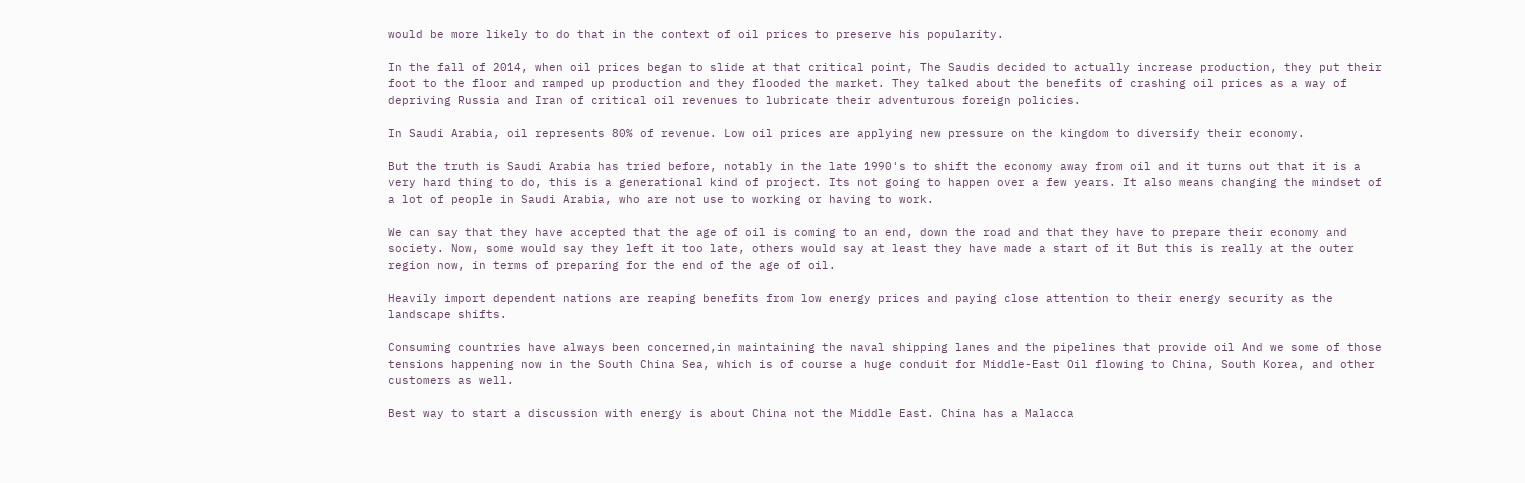would be more likely to do that in the context of oil prices to preserve his popularity.

In the fall of 2014, when oil prices began to slide at that critical point, The Saudis decided to actually increase production, they put their foot to the floor and ramped up production and they flooded the market. They talked about the benefits of crashing oil prices as a way of depriving Russia and Iran of critical oil revenues to lubricate their adventurous foreign policies.

In Saudi Arabia, oil represents 80% of revenue. Low oil prices are applying new pressure on the kingdom to diversify their economy.

But the truth is Saudi Arabia has tried before, notably in the late 1990's to shift the economy away from oil and it turns out that it is a very hard thing to do, this is a generational kind of project. Its not going to happen over a few years. It also means changing the mindset of a lot of people in Saudi Arabia, who are not use to working or having to work.

We can say that they have accepted that the age of oil is coming to an end, down the road and that they have to prepare their economy and society. Now, some would say they left it too late, others would say at least they have made a start of it But this is really at the outer region now, in terms of preparing for the end of the age of oil.

Heavily import dependent nations are reaping benefits from low energy prices and paying close attention to their energy security as the landscape shifts.

Consuming countries have always been concerned,in maintaining the naval shipping lanes and the pipelines that provide oil And we some of those tensions happening now in the South China Sea, which is of course a huge conduit for Middle-East Oil flowing to China, South Korea, and other customers as well.

Best way to start a discussion with energy is about China not the Middle East. China has a Malacca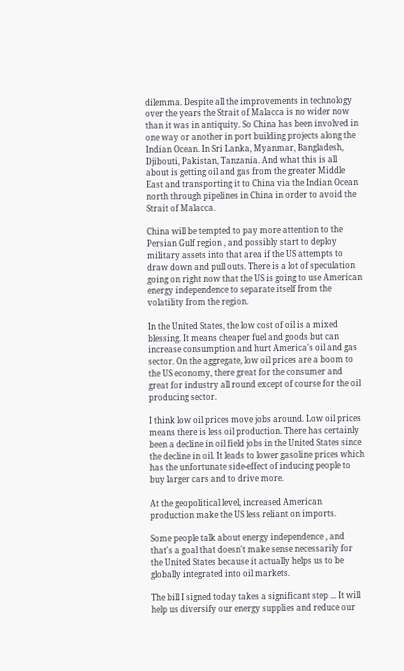dilemma. Despite all the improvements in technology over the years the Strait of Malacca is no wider now than it was in antiquity. So China has been involved in one way or another in port building projects along the Indian Ocean. In Sri Lanka, Myanmar, Bangladesh, Djibouti, Pakistan, Tanzania. And what this is all about is getting oil and gas from the greater Middle East and transporting it to China via the Indian Ocean north through pipelines in China in order to avoid the Strait of Malacca.

China will be tempted to pay more attention to the Persian Gulf region , and possibly start to deploy military assets into that area if the US attempts to draw down and pull outs. There is a lot of speculation going on right now that the US is going to use American energy independence to separate itself from the volatility from the region.

In the United States, the low cost of oil is a mixed blessing. It means cheaper fuel and goods but can increase consumption and hurt America's oil and gas sector. On the aggregate, low oil prices are a boom to the US economy, there great for the consumer and great for industry all round except of course for the oil producing sector.

I think low oil prices move jobs around. Low oil prices means there is less oil production. There has certainly been a decline in oil field jobs in the United States since the decline in oil. It leads to lower gasoline prices which has the unfortunate side-effect of inducing people to buy larger cars and to drive more.

At the geopolitical level, increased American production make the US less reliant on imports.

Some people talk about energy independence , and that's a goal that doesn't make sense necessarily for the United States because it actually helps us to be globally integrated into oil markets.

The bill I signed today takes a significant step ... It will help us diversify our energy supplies and reduce our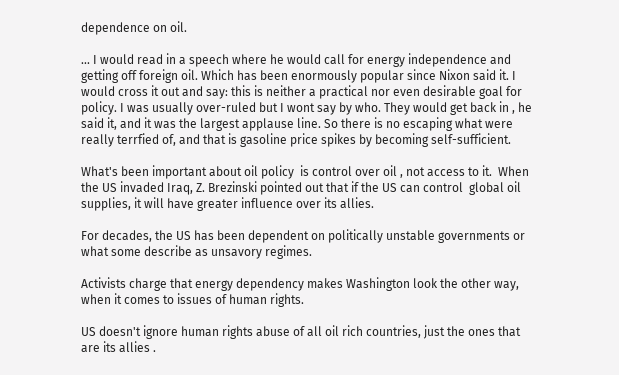dependence on oil.

... I would read in a speech where he would call for energy independence and getting off foreign oil. Which has been enormously popular since Nixon said it. I would cross it out and say: this is neither a practical nor even desirable goal for policy. I was usually over-ruled but I wont say by who. They would get back in , he said it, and it was the largest applause line. So there is no escaping what were really terrfied of, and that is gasoline price spikes by becoming self-sufficient.

What's been important about oil policy  is control over oil , not access to it.  When the US invaded Iraq, Z. Brezinski pointed out that if the US can control  global oil supplies, it will have greater influence over its allies.

For decades, the US has been dependent on politically unstable governments or what some describe as unsavory regimes.

Activists charge that energy dependency makes Washington look the other way, when it comes to issues of human rights.

US doesn't ignore human rights abuse of all oil rich countries, just the ones that are its allies .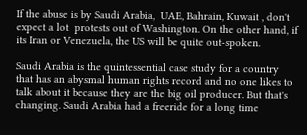If the abuse is by Saudi Arabia,  UAE, Bahrain, Kuwait , don't expect a lot  protests out of Washington. On the other hand, if its Iran or Venezuela, the US will be quite out-spoken.

Saudi Arabia is the quintessential case study for a country that has an abysmal human rights record and no one likes to talk about it because they are the big oil producer. But that's changing. Saudi Arabia had a freeride for a long time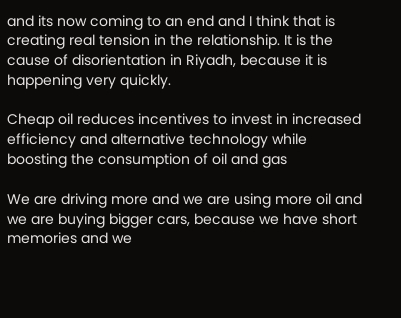and its now coming to an end and I think that is creating real tension in the relationship. It is the cause of disorientation in Riyadh, because it is happening very quickly.

Cheap oil reduces incentives to invest in increased efficiency and alternative technology while boosting the consumption of oil and gas

We are driving more and we are using more oil and we are buying bigger cars, because we have short memories and we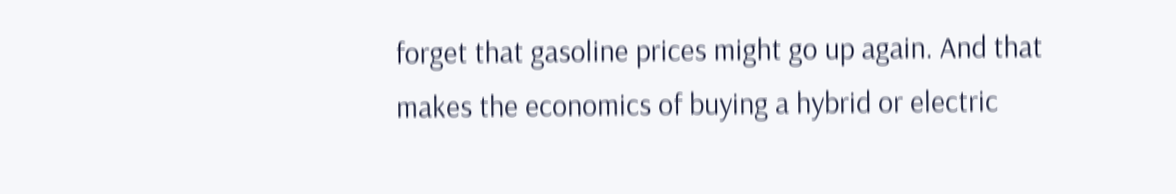forget that gasoline prices might go up again. And that makes the economics of buying a hybrid or electric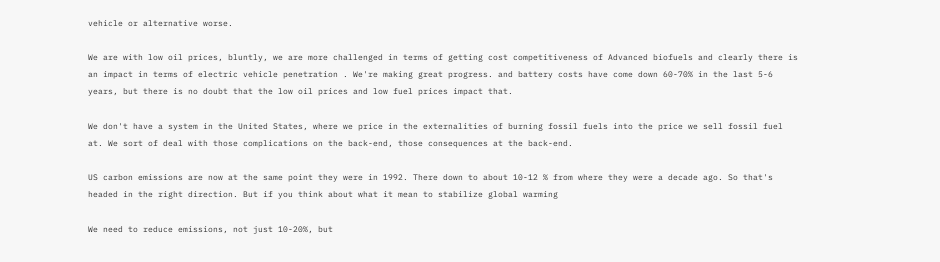vehicle or alternative worse.

We are with low oil prices, bluntly, we are more challenged in terms of getting cost competitiveness of Advanced biofuels and clearly there is an impact in terms of electric vehicle penetration . We're making great progress. and battery costs have come down 60-70% in the last 5-6 years, but there is no doubt that the low oil prices and low fuel prices impact that.

We don't have a system in the United States, where we price in the externalities of burning fossil fuels into the price we sell fossil fuel at. We sort of deal with those complications on the back-end, those consequences at the back-end.

US carbon emissions are now at the same point they were in 1992. There down to about 10-12 % from where they were a decade ago. So that's headed in the right direction. But if you think about what it mean to stabilize global warming

We need to reduce emissions, not just 10-20%, but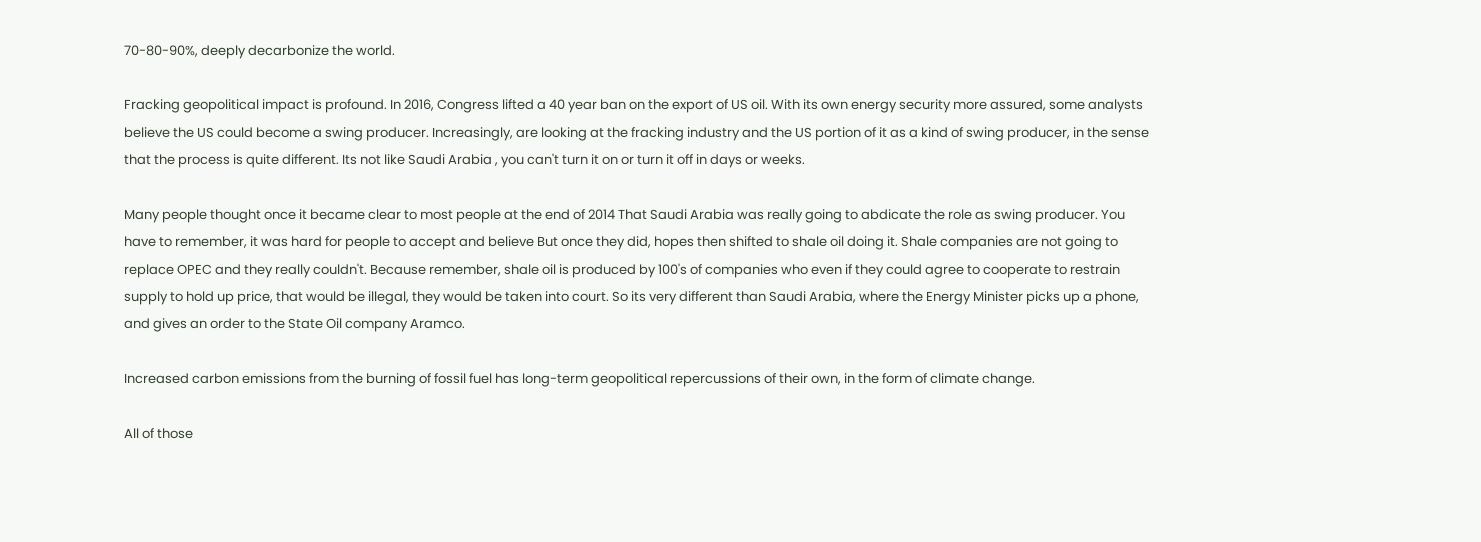70-80-90%, deeply decarbonize the world.

Fracking geopolitical impact is profound. In 2016, Congress lifted a 40 year ban on the export of US oil. With its own energy security more assured, some analysts believe the US could become a swing producer. Increasingly, are looking at the fracking industry and the US portion of it as a kind of swing producer, in the sense that the process is quite different. Its not like Saudi Arabia , you can't turn it on or turn it off in days or weeks.

Many people thought once it became clear to most people at the end of 2014 That Saudi Arabia was really going to abdicate the role as swing producer. You have to remember, it was hard for people to accept and believe But once they did, hopes then shifted to shale oil doing it. Shale companies are not going to replace OPEC and they really couldn't. Because remember, shale oil is produced by 100's of companies who even if they could agree to cooperate to restrain supply to hold up price, that would be illegal, they would be taken into court. So its very different than Saudi Arabia, where the Energy Minister picks up a phone, and gives an order to the State Oil company Aramco.

Increased carbon emissions from the burning of fossil fuel has long-term geopolitical repercussions of their own, in the form of climate change.

All of those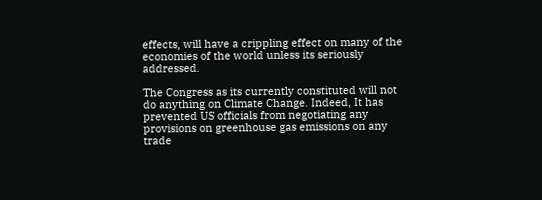effects, will have a crippling effect on many of the economies of the world unless its seriously addressed.

The Congress as its currently constituted will not do anything on Climate Change. Indeed, It has prevented US officials from negotiating any provisions on greenhouse gas emissions on any trade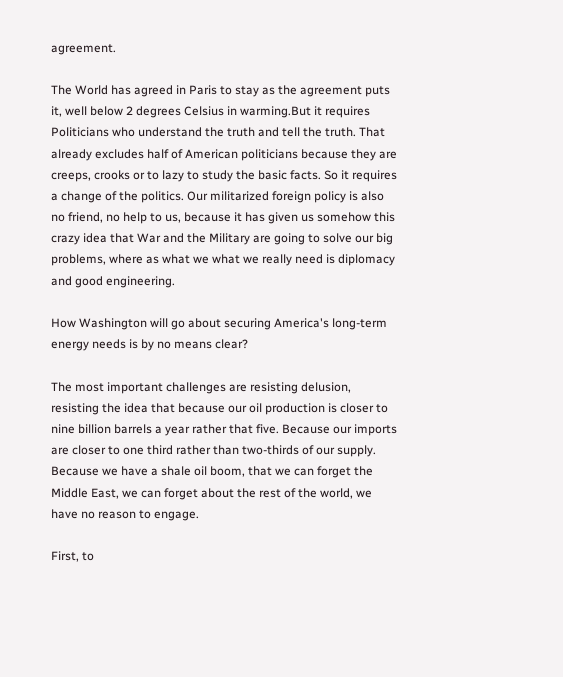agreement.

The World has agreed in Paris to stay as the agreement puts it, well below 2 degrees Celsius in warming.But it requires Politicians who understand the truth and tell the truth. That already excludes half of American politicians because they are creeps, crooks or to lazy to study the basic facts. So it requires a change of the politics. Our militarized foreign policy is also no friend, no help to us, because it has given us somehow this crazy idea that War and the Military are going to solve our big problems, where as what we what we really need is diplomacy and good engineering.

How Washington will go about securing America's long-term energy needs is by no means clear?

The most important challenges are resisting delusion, resisting the idea that because our oil production is closer to nine billion barrels a year rather that five. Because our imports are closer to one third rather than two-thirds of our supply. Because we have a shale oil boom, that we can forget the Middle East, we can forget about the rest of the world, we have no reason to engage.

First, to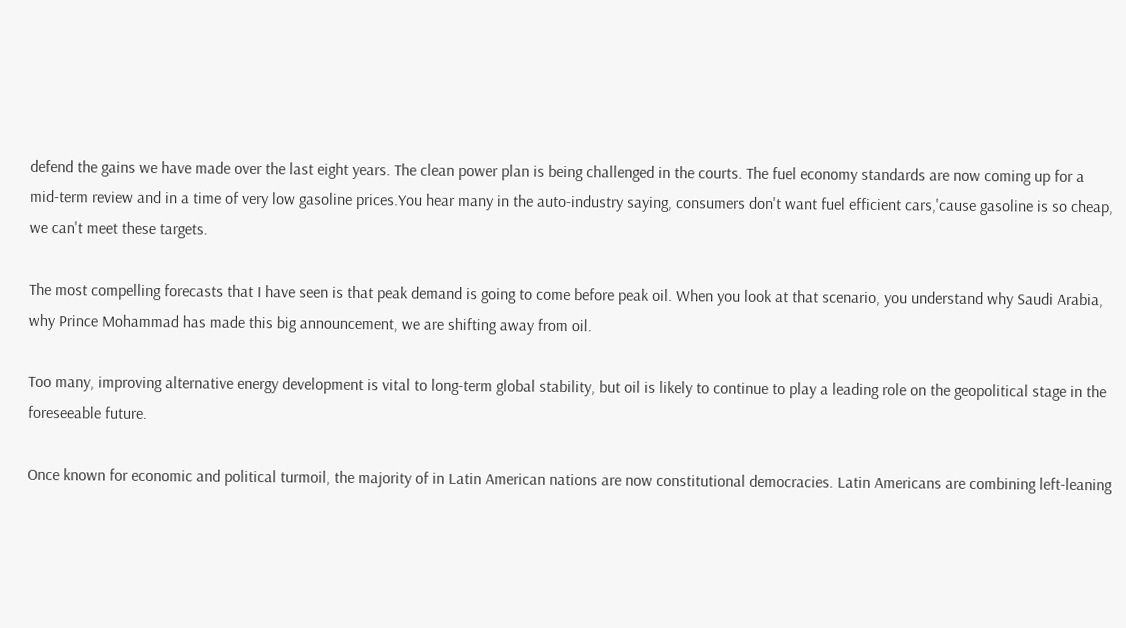defend the gains we have made over the last eight years. The clean power plan is being challenged in the courts. The fuel economy standards are now coming up for a mid-term review and in a time of very low gasoline prices.You hear many in the auto-industry saying, consumers don't want fuel efficient cars,'cause gasoline is so cheap, we can't meet these targets.

The most compelling forecasts that I have seen is that peak demand is going to come before peak oil. When you look at that scenario, you understand why Saudi Arabia, why Prince Mohammad has made this big announcement, we are shifting away from oil.

Too many, improving alternative energy development is vital to long-term global stability, but oil is likely to continue to play a leading role on the geopolitical stage in the foreseeable future.

Once known for economic and political turmoil, the majority of in Latin American nations are now constitutional democracies. Latin Americans are combining left-leaning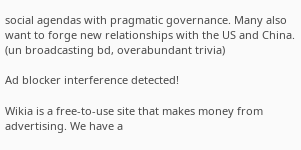social agendas with pragmatic governance. Many also want to forge new relationships with the US and China. (un broadcasting bd, overabundant trivia)

Ad blocker interference detected!

Wikia is a free-to-use site that makes money from advertising. We have a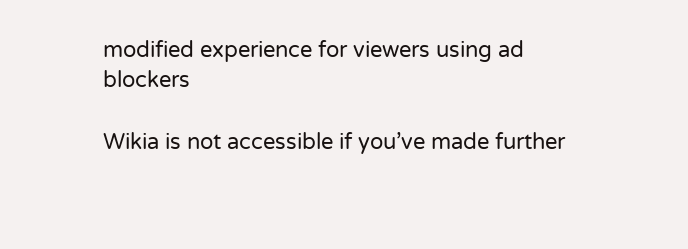modified experience for viewers using ad blockers

Wikia is not accessible if you’ve made further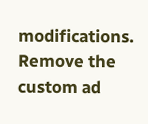modifications. Remove the custom ad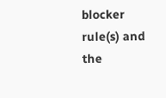blocker rule(s) and the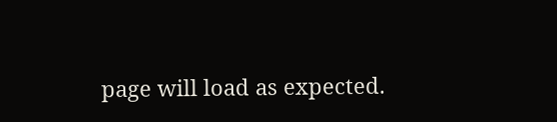page will load as expected.